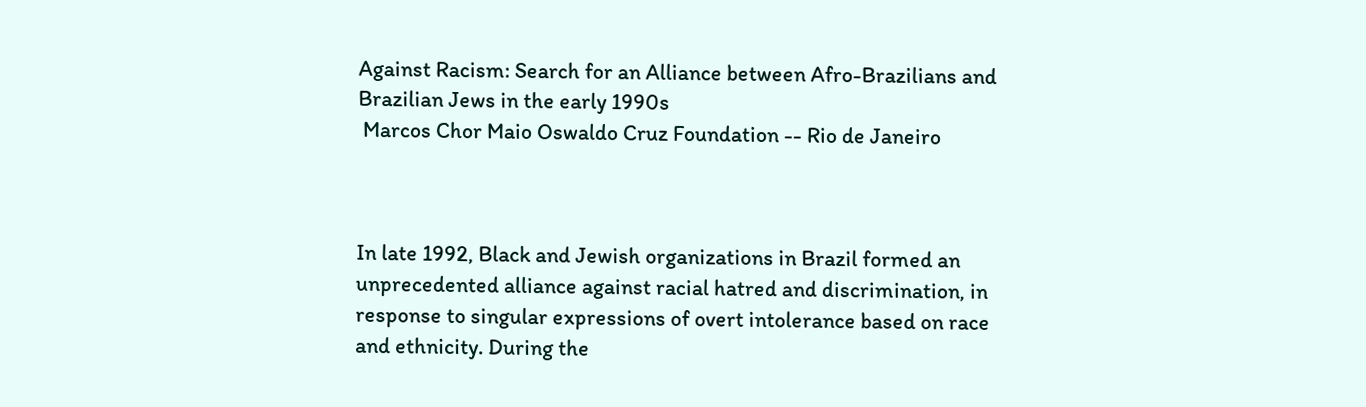Against Racism: Search for an Alliance between Afro-Brazilians and Brazilian Jews in the early 1990s
 Marcos Chor Maio Oswaldo Cruz Foundation -- Rio de Janeiro



In late 1992, Black and Jewish organizations in Brazil formed an unprecedented alliance against racial hatred and discrimination, in response to singular expressions of overt intolerance based on race and ethnicity. During the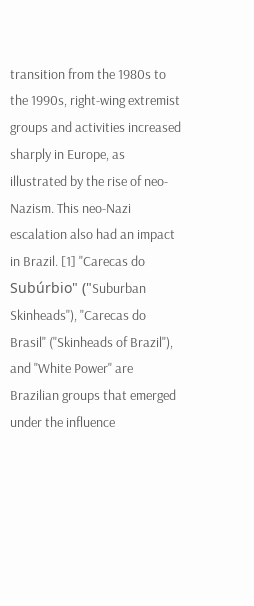transition from the 1980s to the 1990s, right-wing extremist groups and activities increased sharply in Europe, as illustrated by the rise of neo-Nazism. This neo-Nazi escalation also had an impact in Brazil. [1] "Carecas do Subúrbio" ("Suburban Skinheads"), "Carecas do Brasil" ("Skinheads of Brazil"), and "White Power" are Brazilian groups that emerged under the influence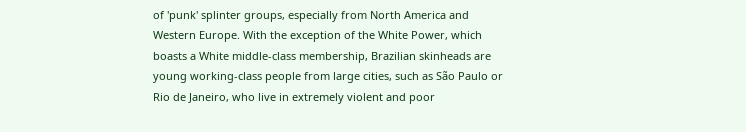of 'punk' splinter groups, especially from North America and Western Europe. With the exception of the White Power, which boasts a White middle-class membership, Brazilian skinheads are young working-class people from large cities, such as São Paulo or Rio de Janeiro, who live in extremely violent and poor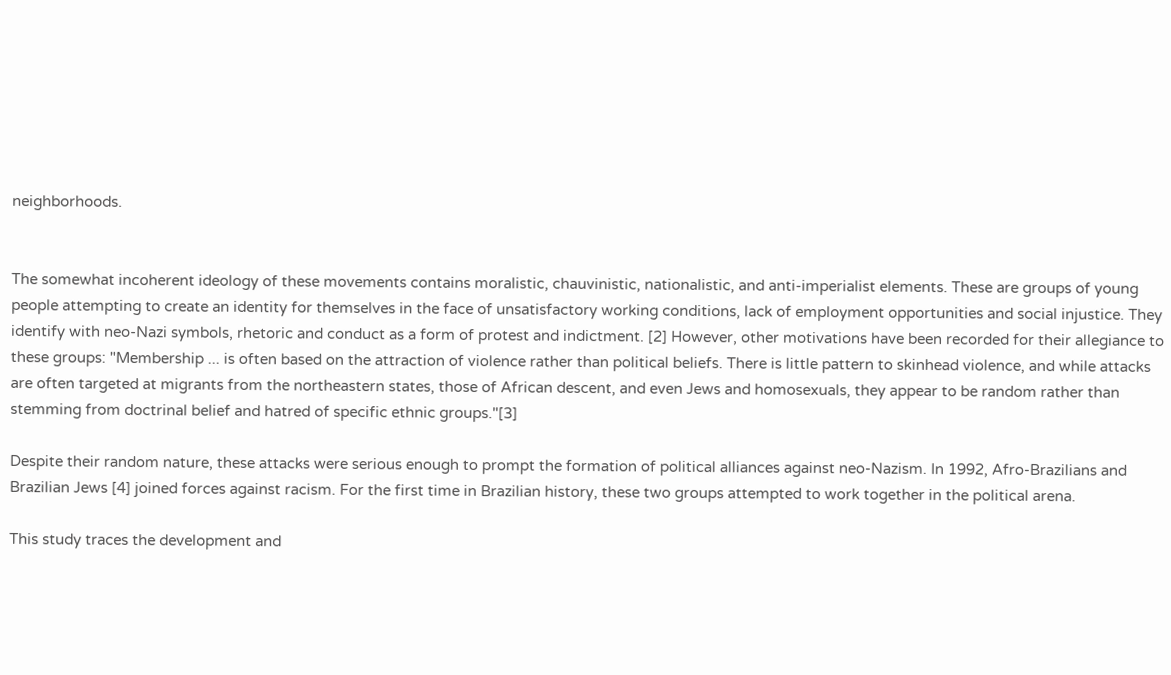neighborhoods.


The somewhat incoherent ideology of these movements contains moralistic, chauvinistic, nationalistic, and anti-imperialist elements. These are groups of young people attempting to create an identity for themselves in the face of unsatisfactory working conditions, lack of employment opportunities and social injustice. They identify with neo-Nazi symbols, rhetoric and conduct as a form of protest and indictment. [2] However, other motivations have been recorded for their allegiance to these groups: "Membership ... is often based on the attraction of violence rather than political beliefs. There is little pattern to skinhead violence, and while attacks are often targeted at migrants from the northeastern states, those of African descent, and even Jews and homosexuals, they appear to be random rather than stemming from doctrinal belief and hatred of specific ethnic groups."[3]

Despite their random nature, these attacks were serious enough to prompt the formation of political alliances against neo-Nazism. In 1992, Afro-Brazilians and Brazilian Jews [4] joined forces against racism. For the first time in Brazilian history, these two groups attempted to work together in the political arena.

This study traces the development and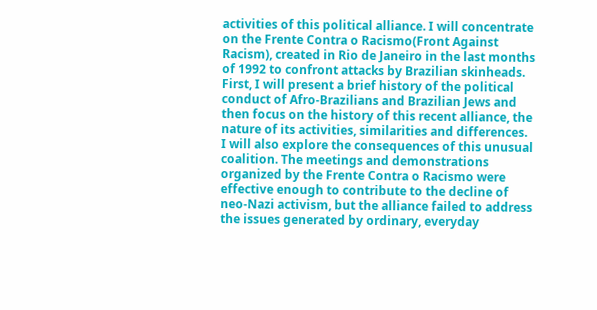activities of this political alliance. I will concentrate on the Frente Contra o Racismo(Front Against Racism), created in Rio de Janeiro in the last months of 1992 to confront attacks by Brazilian skinheads. First, I will present a brief history of the political conduct of Afro-Brazilians and Brazilian Jews and then focus on the history of this recent alliance, the nature of its activities, similarities and differences. I will also explore the consequences of this unusual coalition. The meetings and demonstrations organized by the Frente Contra o Racismo were effective enough to contribute to the decline of neo-Nazi activism, but the alliance failed to address the issues generated by ordinary, everyday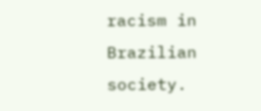racism in Brazilian society.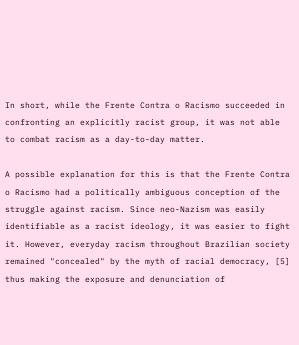In short, while the Frente Contra o Racismo succeeded in confronting an explicitly racist group, it was not able to combat racism as a day-to-day matter.

A possible explanation for this is that the Frente Contra o Racismo had a politically ambiguous conception of the struggle against racism. Since neo-Nazism was easily identifiable as a racist ideology, it was easier to fight it. However, everyday racism throughout Brazilian society remained "concealed" by the myth of racial democracy, [5] thus making the exposure and denunciation of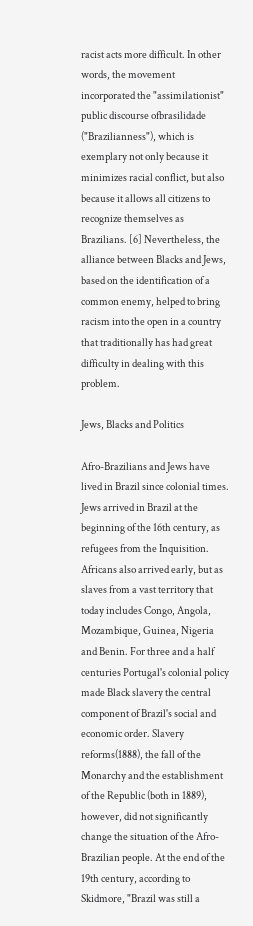racist acts more difficult. In other words, the movement incorporated the "assimilationist" public discourse ofbrasilidade ("Brazilianness"), which is exemplary not only because it minimizes racial conflict, but also because it allows all citizens to recognize themselves as Brazilians. [6] Nevertheless, the alliance between Blacks and Jews, based on the identification of a common enemy, helped to bring racism into the open in a country that traditionally has had great difficulty in dealing with this problem.

Jews, Blacks and Politics

Afro-Brazilians and Jews have lived in Brazil since colonial times. Jews arrived in Brazil at the beginning of the 16th century, as refugees from the Inquisition. Africans also arrived early, but as slaves from a vast territory that today includes Congo, Angola, Mozambique, Guinea, Nigeria and Benin. For three and a half centuries Portugal's colonial policy made Black slavery the central component of Brazil's social and economic order. Slavery reforms(1888), the fall of the Monarchy and the establishment of the Republic (both in 1889), however, did not significantly change the situation of the Afro-Brazilian people. At the end of the 19th century, according to Skidmore, "Brazil was still a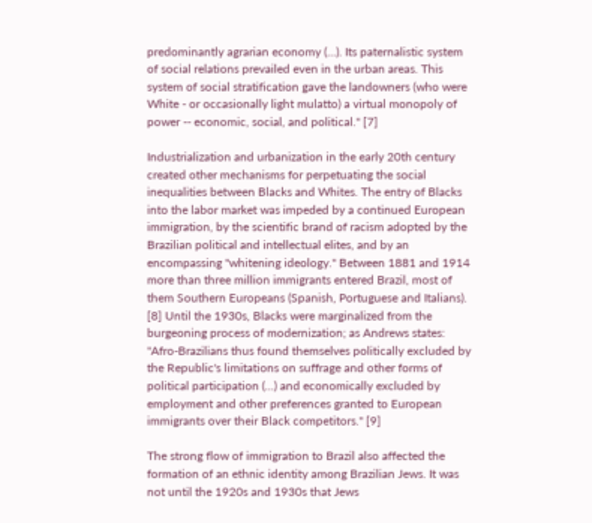predominantly agrarian economy (...). Its paternalistic system of social relations prevailed even in the urban areas. This system of social stratification gave the landowners (who were White - or occasionally light mulatto) a virtual monopoly of power -- economic, social, and political." [7]

Industrialization and urbanization in the early 20th century created other mechanisms for perpetuating the social inequalities between Blacks and Whites. The entry of Blacks into the labor market was impeded by a continued European immigration, by the scientific brand of racism adopted by the Brazilian political and intellectual elites, and by an encompassing "whitening ideology." Between 1881 and 1914 more than three million immigrants entered Brazil, most of them Southern Europeans (Spanish, Portuguese and Italians). [8] Until the 1930s, Blacks were marginalized from the burgeoning process of modernization; as Andrews states: "Afro-Brazilians thus found themselves politically excluded by the Republic's limitations on suffrage and other forms of political participation (...) and economically excluded by employment and other preferences granted to European immigrants over their Black competitors." [9]

The strong flow of immigration to Brazil also affected the formation of an ethnic identity among Brazilian Jews. It was not until the 1920s and 1930s that Jews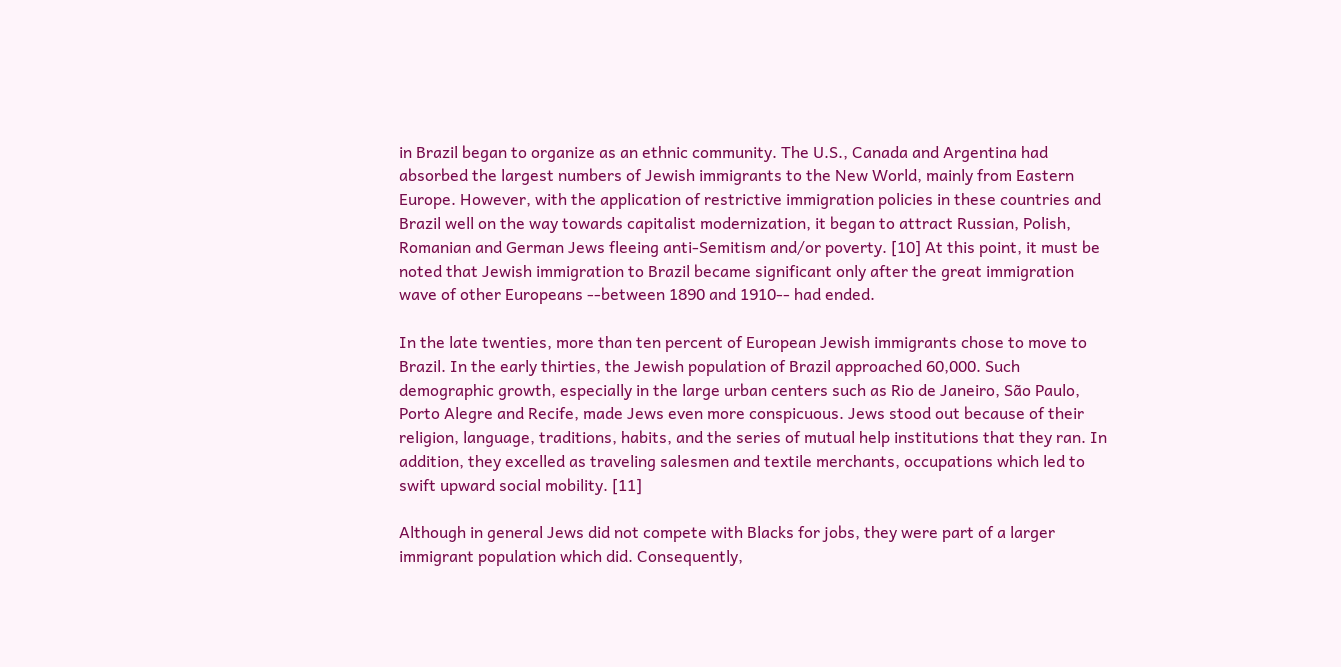in Brazil began to organize as an ethnic community. The U.S., Canada and Argentina had absorbed the largest numbers of Jewish immigrants to the New World, mainly from Eastern Europe. However, with the application of restrictive immigration policies in these countries and Brazil well on the way towards capitalist modernization, it began to attract Russian, Polish, Romanian and German Jews fleeing anti-Semitism and/or poverty. [10] At this point, it must be noted that Jewish immigration to Brazil became significant only after the great immigration wave of other Europeans --between 1890 and 1910-- had ended.

In the late twenties, more than ten percent of European Jewish immigrants chose to move to Brazil. In the early thirties, the Jewish population of Brazil approached 60,000. Such demographic growth, especially in the large urban centers such as Rio de Janeiro, São Paulo, Porto Alegre and Recife, made Jews even more conspicuous. Jews stood out because of their religion, language, traditions, habits, and the series of mutual help institutions that they ran. In addition, they excelled as traveling salesmen and textile merchants, occupations which led to swift upward social mobility. [11]

Although in general Jews did not compete with Blacks for jobs, they were part of a larger immigrant population which did. Consequently,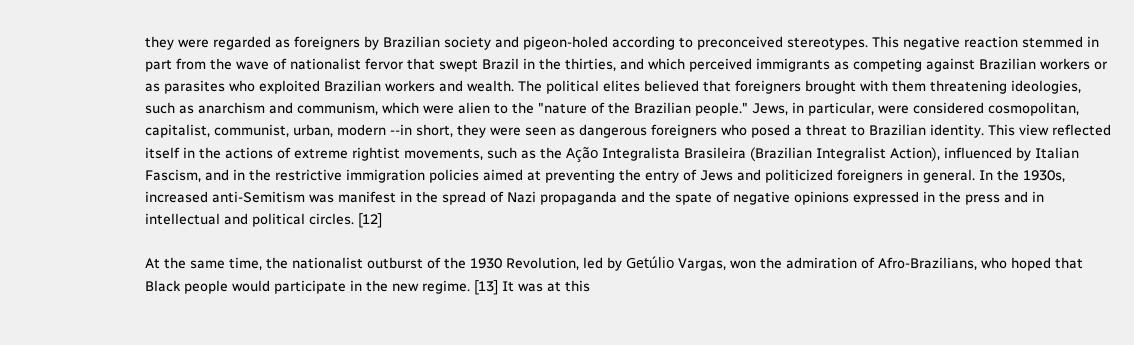they were regarded as foreigners by Brazilian society and pigeon-holed according to preconceived stereotypes. This negative reaction stemmed in part from the wave of nationalist fervor that swept Brazil in the thirties, and which perceived immigrants as competing against Brazilian workers or as parasites who exploited Brazilian workers and wealth. The political elites believed that foreigners brought with them threatening ideologies, such as anarchism and communism, which were alien to the "nature of the Brazilian people." Jews, in particular, were considered cosmopolitan, capitalist, communist, urban, modern --in short, they were seen as dangerous foreigners who posed a threat to Brazilian identity. This view reflected itself in the actions of extreme rightist movements, such as the Ação Integralista Brasileira (Brazilian Integralist Action), influenced by Italian Fascism, and in the restrictive immigration policies aimed at preventing the entry of Jews and politicized foreigners in general. In the 1930s, increased anti-Semitism was manifest in the spread of Nazi propaganda and the spate of negative opinions expressed in the press and in intellectual and political circles. [12]

At the same time, the nationalist outburst of the 1930 Revolution, led by Getúlio Vargas, won the admiration of Afro-Brazilians, who hoped that Black people would participate in the new regime. [13] It was at this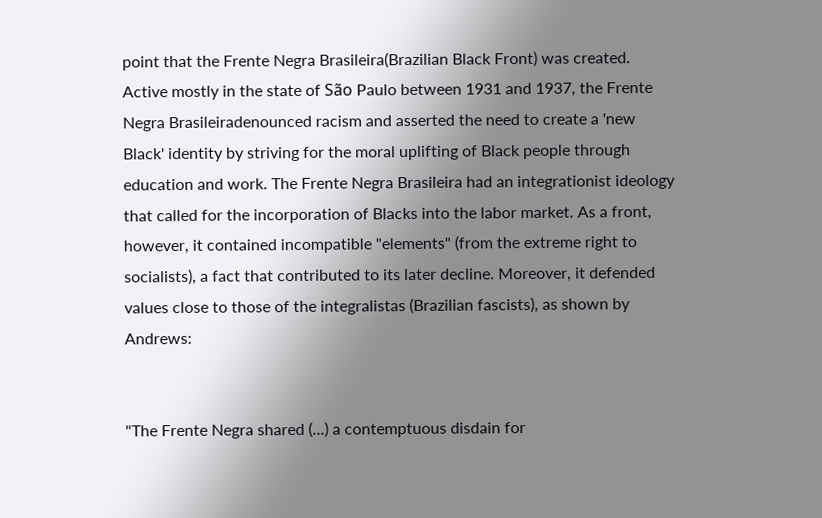point that the Frente Negra Brasileira(Brazilian Black Front) was created. Active mostly in the state of São Paulo between 1931 and 1937, the Frente Negra Brasileiradenounced racism and asserted the need to create a 'new Black' identity by striving for the moral uplifting of Black people through education and work. The Frente Negra Brasileira had an integrationist ideology that called for the incorporation of Blacks into the labor market. As a front, however, it contained incompatible "elements" (from the extreme right to socialists), a fact that contributed to its later decline. Moreover, it defended values close to those of the integralistas (Brazilian fascists), as shown by Andrews:


"The Frente Negra shared (...) a contemptuous disdain for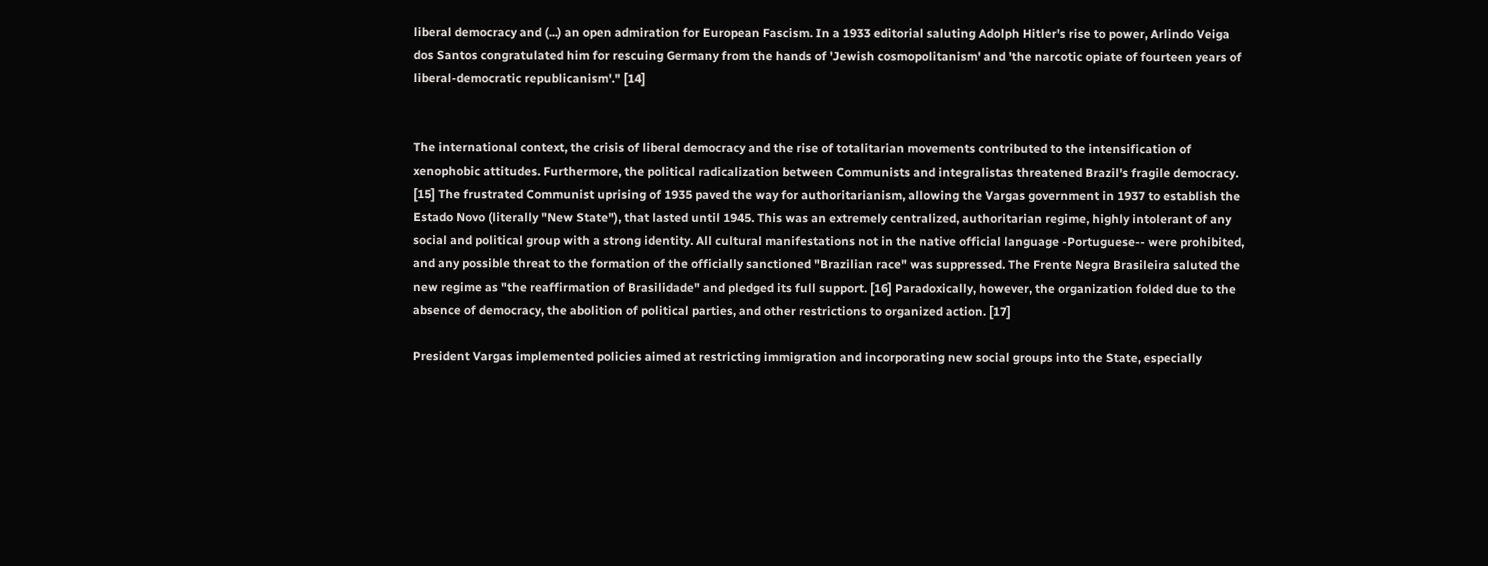liberal democracy and (...) an open admiration for European Fascism. In a 1933 editorial saluting Adolph Hitler's rise to power, Arlindo Veiga dos Santos congratulated him for rescuing Germany from the hands of 'Jewish cosmopolitanism' and 'the narcotic opiate of fourteen years of liberal-democratic republicanism'." [14]


The international context, the crisis of liberal democracy and the rise of totalitarian movements contributed to the intensification of xenophobic attitudes. Furthermore, the political radicalization between Communists and integralistas threatened Brazil's fragile democracy. [15] The frustrated Communist uprising of 1935 paved the way for authoritarianism, allowing the Vargas government in 1937 to establish the Estado Novo (literally "New State"), that lasted until 1945. This was an extremely centralized, authoritarian regime, highly intolerant of any social and political group with a strong identity. All cultural manifestations not in the native official language -Portuguese-- were prohibited, and any possible threat to the formation of the officially sanctioned "Brazilian race" was suppressed. The Frente Negra Brasileira saluted the new regime as "the reaffirmation of Brasilidade" and pledged its full support. [16] Paradoxically, however, the organization folded due to the absence of democracy, the abolition of political parties, and other restrictions to organized action. [17]

President Vargas implemented policies aimed at restricting immigration and incorporating new social groups into the State, especially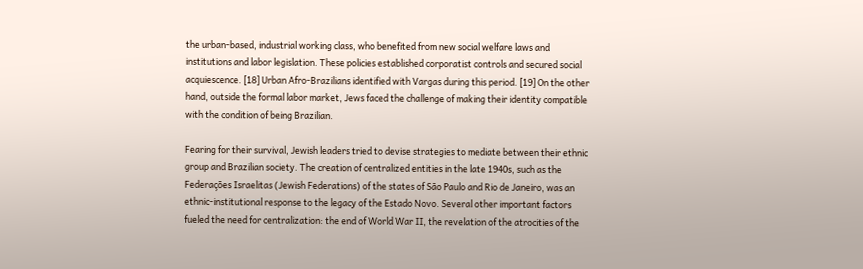the urban-based, industrial working class, who benefited from new social welfare laws and institutions and labor legislation. These policies established corporatist controls and secured social acquiescence. [18] Urban Afro-Brazilians identified with Vargas during this period. [19] On the other hand, outside the formal labor market, Jews faced the challenge of making their identity compatible with the condition of being Brazilian.

Fearing for their survival, Jewish leaders tried to devise strategies to mediate between their ethnic group and Brazilian society. The creation of centralized entities in the late 1940s, such as the Federações Israelitas (Jewish Federations) of the states of São Paulo and Rio de Janeiro, was an ethnic-institutional response to the legacy of the Estado Novo. Several other important factors fueled the need for centralization: the end of World War II, the revelation of the atrocities of the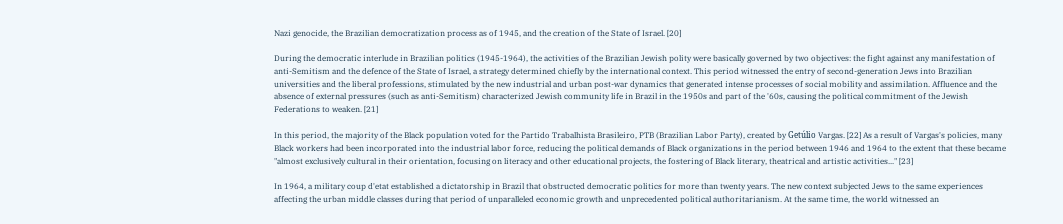Nazi genocide, the Brazilian democratization process as of 1945, and the creation of the State of Israel. [20]

During the democratic interlude in Brazilian politics (1945-1964), the activities of the Brazilian Jewish polity were basically governed by two objectives: the fight against any manifestation of anti-Semitism and the defence of the State of Israel, a strategy determined chiefly by the international context. This period witnessed the entry of second-generation Jews into Brazilian universities and the liberal professions, stimulated by the new industrial and urban post-war dynamics that generated intense processes of social mobility and assimilation. Affluence and the absence of external pressures (such as anti-Semitism) characterized Jewish community life in Brazil in the 1950s and part of the '60s, causing the political commitment of the Jewish Federations to weaken. [21]

In this period, the majority of the Black population voted for the Partido Trabalhista Brasileiro, PTB (Brazilian Labor Party), created by Getúlio Vargas. [22] As a result of Vargas's policies, many Black workers had been incorporated into the industrial labor force, reducing the political demands of Black organizations in the period between 1946 and 1964 to the extent that these became "almost exclusively cultural in their orientation, focusing on literacy and other educational projects, the fostering of Black literary, theatrical and artistic activities..." [23]

In 1964, a military coup d'etat established a dictatorship in Brazil that obstructed democratic politics for more than twenty years. The new context subjected Jews to the same experiences affecting the urban middle classes during that period of unparalleled economic growth and unprecedented political authoritarianism. At the same time, the world witnessed an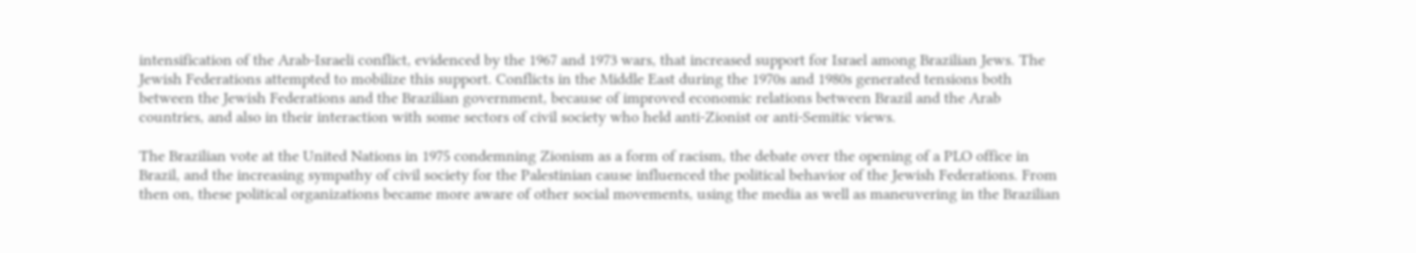intensification of the Arab-Israeli conflict, evidenced by the 1967 and 1973 wars, that increased support for Israel among Brazilian Jews. The Jewish Federations attempted to mobilize this support. Conflicts in the Middle East during the 1970s and 1980s generated tensions both between the Jewish Federations and the Brazilian government, because of improved economic relations between Brazil and the Arab countries, and also in their interaction with some sectors of civil society who held anti-Zionist or anti-Semitic views.

The Brazilian vote at the United Nations in 1975 condemning Zionism as a form of racism, the debate over the opening of a PLO office in Brazil, and the increasing sympathy of civil society for the Palestinian cause influenced the political behavior of the Jewish Federations. From then on, these political organizations became more aware of other social movements, using the media as well as maneuvering in the Brazilian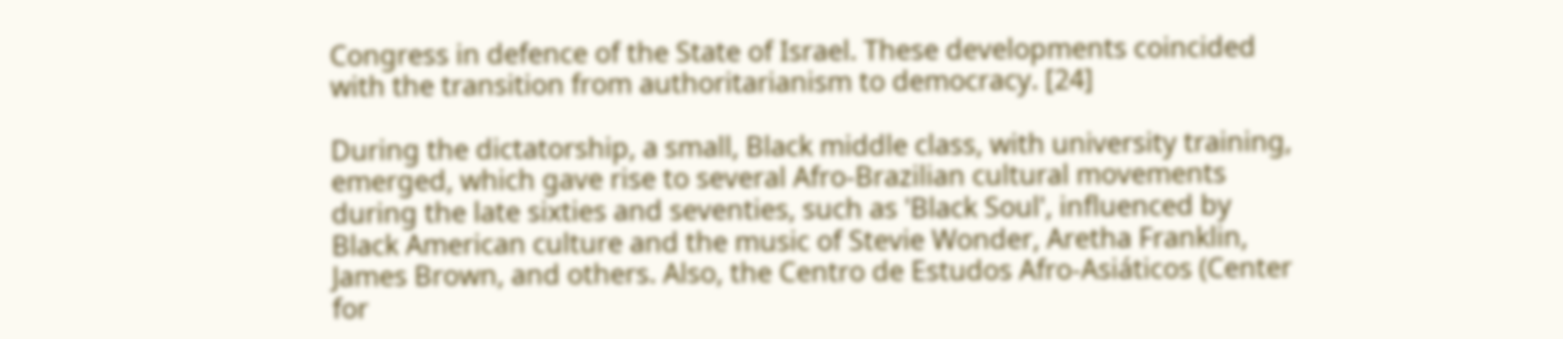Congress in defence of the State of Israel. These developments coincided with the transition from authoritarianism to democracy. [24]

During the dictatorship, a small, Black middle class, with university training, emerged, which gave rise to several Afro-Brazilian cultural movements during the late sixties and seventies, such as 'Black Soul', influenced by Black American culture and the music of Stevie Wonder, Aretha Franklin, James Brown, and others. Also, the Centro de Estudos Afro-Asiáticos (Center for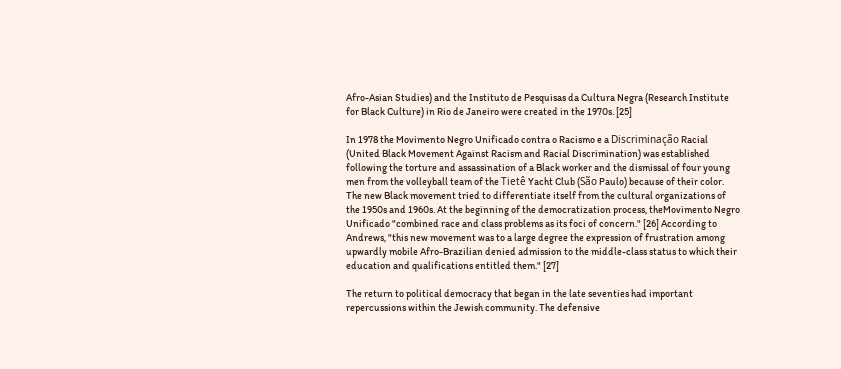Afro-Asian Studies) and the Instituto de Pesquisas da Cultura Negra (Research Institute for Black Culture) in Rio de Janeiro were created in the 1970s. [25]

In 1978 the Movimento Negro Unificado contra o Racismo e a Discriminação Racial (United Black Movement Against Racism and Racial Discrimination) was established following the torture and assassination of a Black worker and the dismissal of four young men from the volleyball team of the Tietê Yacht Club (São Paulo) because of their color. The new Black movement tried to differentiate itself from the cultural organizations of the 1950s and 1960s. At the beginning of the democratization process, theMovimento Negro Unificado "combined race and class problems as its foci of concern." [26] According to Andrews, "this new movement was to a large degree the expression of frustration among upwardly mobile Afro-Brazilian denied admission to the middle-class status to which their education and qualifications entitled them." [27]

The return to political democracy that began in the late seventies had important repercussions within the Jewish community. The defensive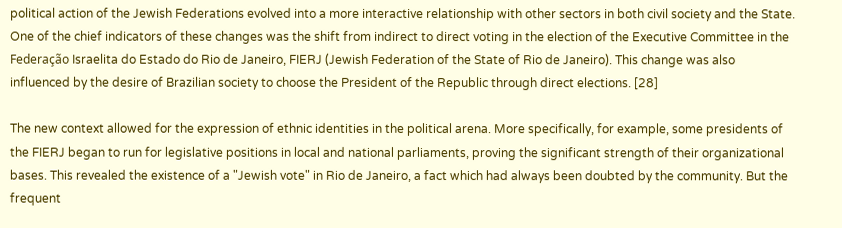political action of the Jewish Federations evolved into a more interactive relationship with other sectors in both civil society and the State. One of the chief indicators of these changes was the shift from indirect to direct voting in the election of the Executive Committee in the Federação Israelita do Estado do Rio de Janeiro, FIERJ (Jewish Federation of the State of Rio de Janeiro). This change was also influenced by the desire of Brazilian society to choose the President of the Republic through direct elections. [28]

The new context allowed for the expression of ethnic identities in the political arena. More specifically, for example, some presidents of the FIERJ began to run for legislative positions in local and national parliaments, proving the significant strength of their organizational bases. This revealed the existence of a "Jewish vote" in Rio de Janeiro, a fact which had always been doubted by the community. But the frequent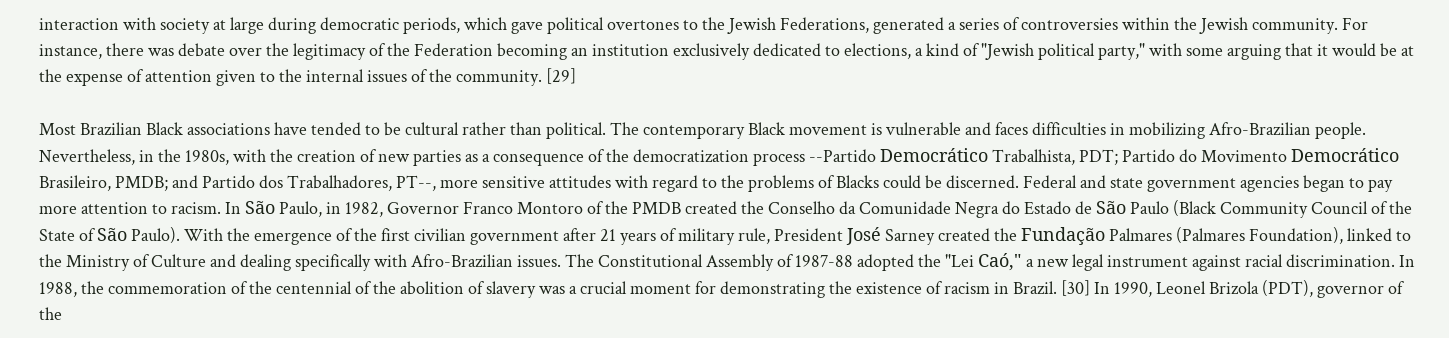interaction with society at large during democratic periods, which gave political overtones to the Jewish Federations, generated a series of controversies within the Jewish community. For instance, there was debate over the legitimacy of the Federation becoming an institution exclusively dedicated to elections, a kind of "Jewish political party," with some arguing that it would be at the expense of attention given to the internal issues of the community. [29]

Most Brazilian Black associations have tended to be cultural rather than political. The contemporary Black movement is vulnerable and faces difficulties in mobilizing Afro-Brazilian people. Nevertheless, in the 1980s, with the creation of new parties as a consequence of the democratization process --Partido Democrático Trabalhista, PDT; Partido do Movimento Democrático Brasileiro, PMDB; and Partido dos Trabalhadores, PT--, more sensitive attitudes with regard to the problems of Blacks could be discerned. Federal and state government agencies began to pay more attention to racism. In São Paulo, in 1982, Governor Franco Montoro of the PMDB created the Conselho da Comunidade Negra do Estado de São Paulo (Black Community Council of the State of São Paulo). With the emergence of the first civilian government after 21 years of military rule, President José Sarney created the Fundação Palmares (Palmares Foundation), linked to the Ministry of Culture and dealing specifically with Afro-Brazilian issues. The Constitutional Assembly of 1987-88 adopted the "Lei Caó," a new legal instrument against racial discrimination. In 1988, the commemoration of the centennial of the abolition of slavery was a crucial moment for demonstrating the existence of racism in Brazil. [30] In 1990, Leonel Brizola (PDT), governor of the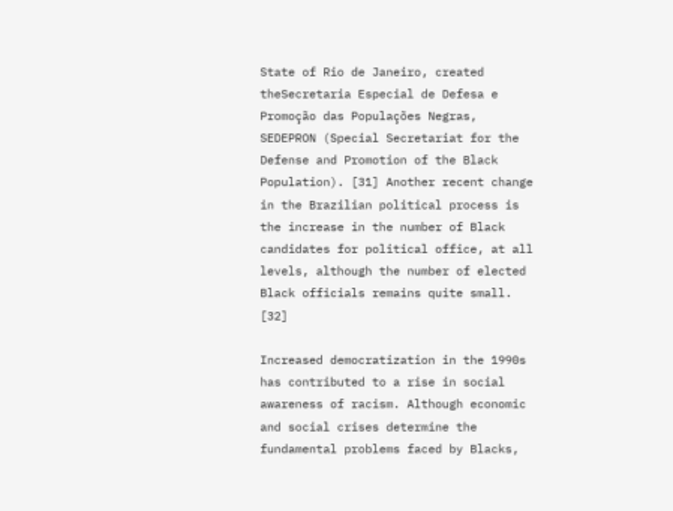State of Rio de Janeiro, created theSecretaria Especial de Defesa e Promoção das Populações Negras, SEDEPRON (Special Secretariat for the Defense and Promotion of the Black Population). [31] Another recent change in the Brazilian political process is the increase in the number of Black candidates for political office, at all levels, although the number of elected Black officials remains quite small. [32]

Increased democratization in the 1990s has contributed to a rise in social awareness of racism. Although economic and social crises determine the fundamental problems faced by Blacks,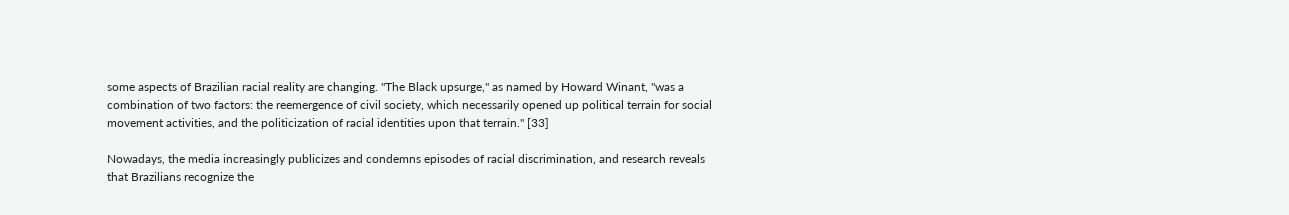some aspects of Brazilian racial reality are changing. "The Black upsurge," as named by Howard Winant, "was a combination of two factors: the reemergence of civil society, which necessarily opened up political terrain for social movement activities, and the politicization of racial identities upon that terrain." [33]

Nowadays, the media increasingly publicizes and condemns episodes of racial discrimination, and research reveals that Brazilians recognize the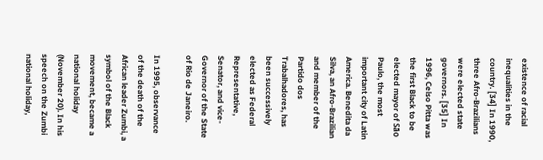existence of racial inequalities in the country. [34] In 1990, three Afro-Brazilians were elected state governors. [35] In 1996, Celso Pitta was the first Black to be elected mayor of São Paulo, the most important city of Latin America. Benedita da Silva, an Afro-Brazilian and member of the Partido dos Trabalhadores, has been successively elected as Federal Representative, Senator, and vice-Governor of the State of Rio de Janeiro.

In 1995, observance of the death of the African leader Zumbi, a symbol of the Black movement, became a national holiday (November 20). In his speech on the Zumbi national holiday,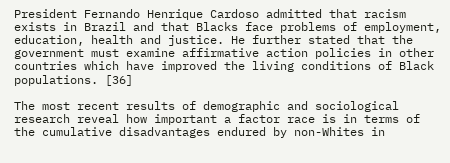President Fernando Henrique Cardoso admitted that racism exists in Brazil and that Blacks face problems of employment, education, health and justice. He further stated that the government must examine affirmative action policies in other countries which have improved the living conditions of Black populations. [36]

The most recent results of demographic and sociological research reveal how important a factor race is in terms of the cumulative disadvantages endured by non-Whites in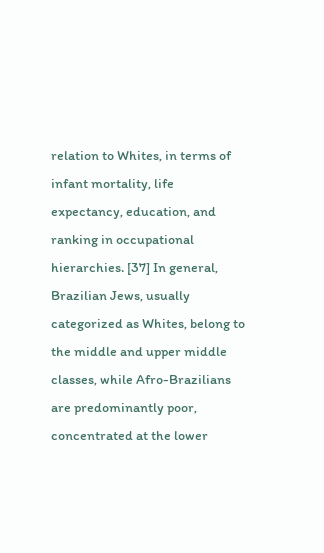relation to Whites, in terms of infant mortality, life expectancy, education, and ranking in occupational hierarchies. [37] In general, Brazilian Jews, usually categorized as Whites, belong to the middle and upper middle classes, while Afro-Brazilians are predominantly poor, concentrated at the lower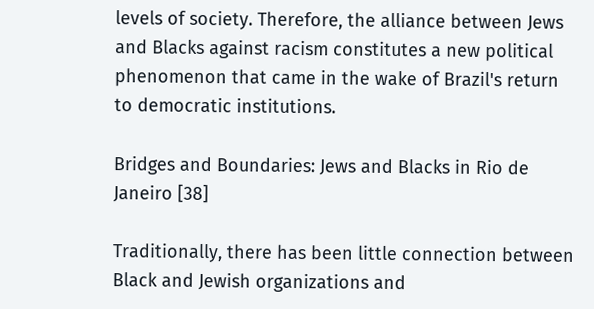levels of society. Therefore, the alliance between Jews and Blacks against racism constitutes a new political phenomenon that came in the wake of Brazil's return to democratic institutions.

Bridges and Boundaries: Jews and Blacks in Rio de Janeiro [38]

Traditionally, there has been little connection between Black and Jewish organizations and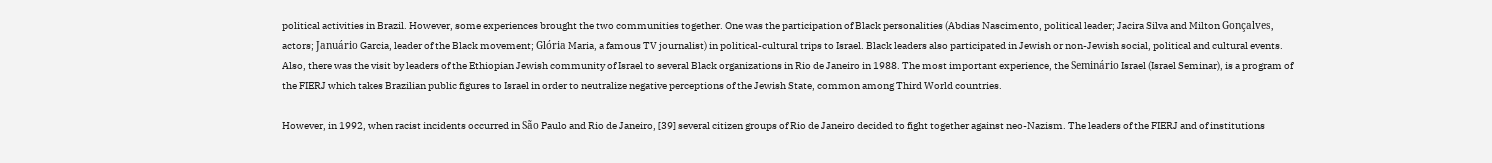political activities in Brazil. However, some experiences brought the two communities together. One was the participation of Black personalities (Abdias Nascimento, political leader; Jacira Silva and Milton Gonçalves, actors; Januário Garcia, leader of the Black movement; Glória Maria, a famous TV journalist) in political-cultural trips to Israel. Black leaders also participated in Jewish or non-Jewish social, political and cultural events. Also, there was the visit by leaders of the Ethiopian Jewish community of Israel to several Black organizations in Rio de Janeiro in 1988. The most important experience, the Seminário Israel (Israel Seminar), is a program of the FIERJ which takes Brazilian public figures to Israel in order to neutralize negative perceptions of the Jewish State, common among Third World countries.

However, in 1992, when racist incidents occurred in São Paulo and Rio de Janeiro, [39] several citizen groups of Rio de Janeiro decided to fight together against neo-Nazism. The leaders of the FIERJ and of institutions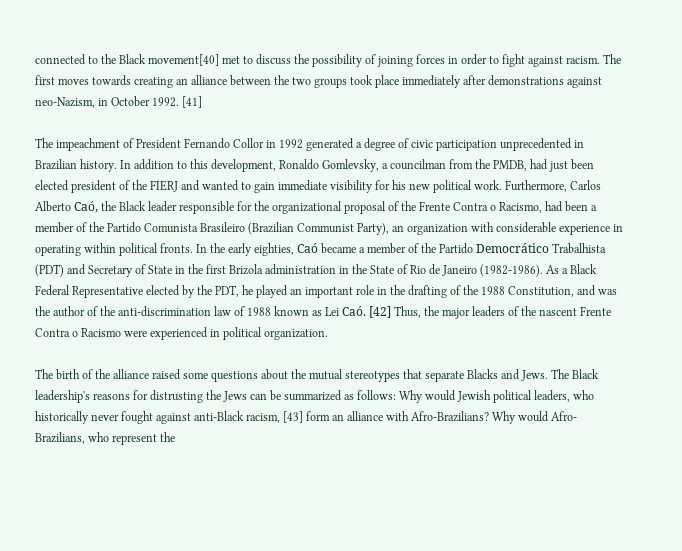connected to the Black movement[40] met to discuss the possibility of joining forces in order to fight against racism. The first moves towards creating an alliance between the two groups took place immediately after demonstrations against neo-Nazism, in October 1992. [41]

The impeachment of President Fernando Collor in 1992 generated a degree of civic participation unprecedented in Brazilian history. In addition to this development, Ronaldo Gomlevsky, a councilman from the PMDB, had just been elected president of the FIERJ and wanted to gain immediate visibility for his new political work. Furthermore, Carlos Alberto Caó, the Black leader responsible for the organizational proposal of the Frente Contra o Racismo, had been a member of the Partido Comunista Brasileiro (Brazilian Communist Party), an organization with considerable experience in operating within political fronts. In the early eighties, Caó became a member of the Partido Democrático Trabalhista (PDT) and Secretary of State in the first Brizola administration in the State of Rio de Janeiro (1982-1986). As a Black Federal Representative elected by the PDT, he played an important role in the drafting of the 1988 Constitution, and was the author of the anti-discrimination law of 1988 known as Lei Caó. [42] Thus, the major leaders of the nascent Frente Contra o Racismo were experienced in political organization.

The birth of the alliance raised some questions about the mutual stereotypes that separate Blacks and Jews. The Black leadership's reasons for distrusting the Jews can be summarized as follows: Why would Jewish political leaders, who historically never fought against anti-Black racism, [43] form an alliance with Afro-Brazilians? Why would Afro-Brazilians, who represent the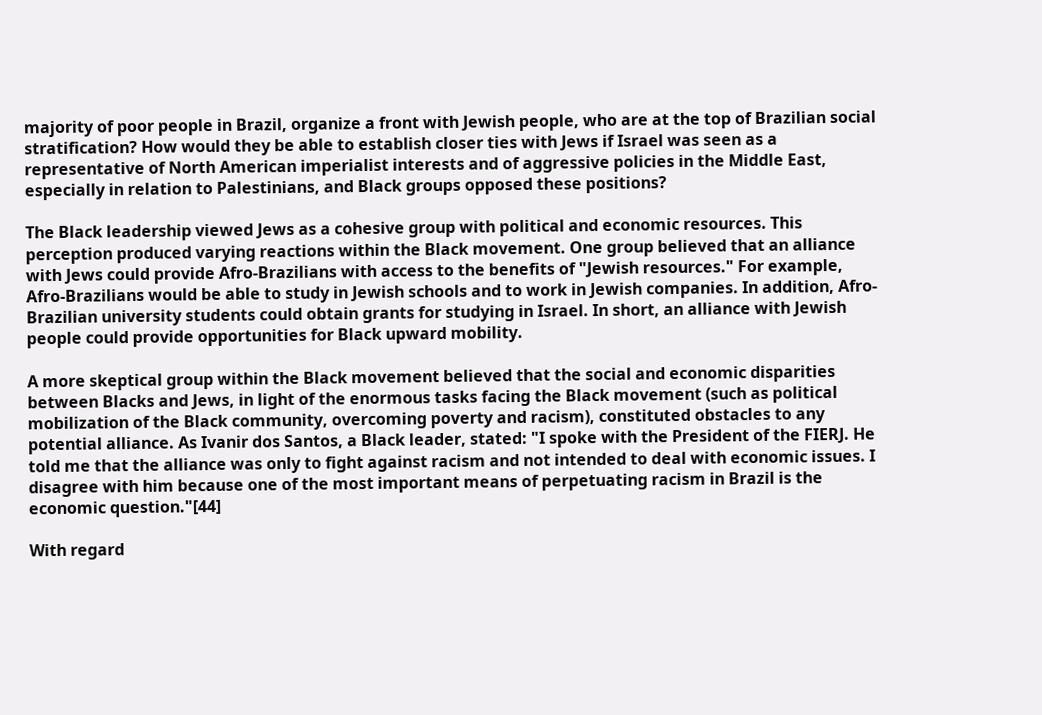majority of poor people in Brazil, organize a front with Jewish people, who are at the top of Brazilian social stratification? How would they be able to establish closer ties with Jews if Israel was seen as a representative of North American imperialist interests and of aggressive policies in the Middle East, especially in relation to Palestinians, and Black groups opposed these positions?

The Black leadership viewed Jews as a cohesive group with political and economic resources. This perception produced varying reactions within the Black movement. One group believed that an alliance with Jews could provide Afro-Brazilians with access to the benefits of "Jewish resources." For example, Afro-Brazilians would be able to study in Jewish schools and to work in Jewish companies. In addition, Afro-Brazilian university students could obtain grants for studying in Israel. In short, an alliance with Jewish people could provide opportunities for Black upward mobility.

A more skeptical group within the Black movement believed that the social and economic disparities between Blacks and Jews, in light of the enormous tasks facing the Black movement (such as political mobilization of the Black community, overcoming poverty and racism), constituted obstacles to any potential alliance. As Ivanir dos Santos, a Black leader, stated: "I spoke with the President of the FIERJ. He told me that the alliance was only to fight against racism and not intended to deal with economic issues. I disagree with him because one of the most important means of perpetuating racism in Brazil is the economic question."[44]

With regard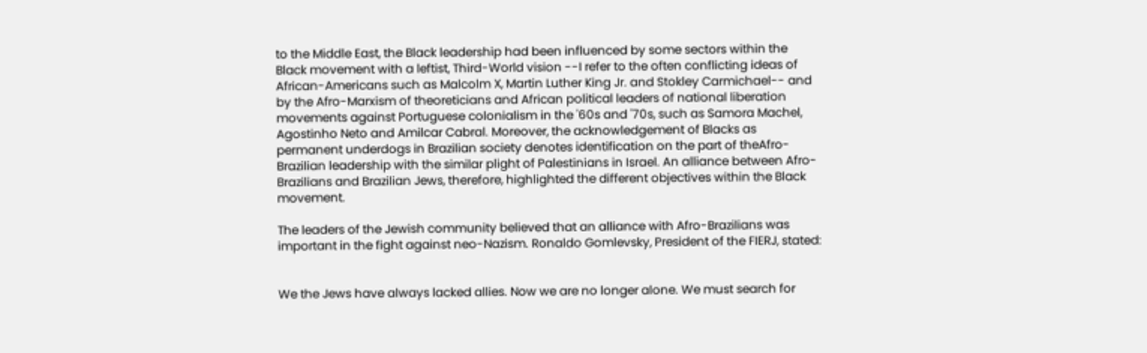to the Middle East, the Black leadership had been influenced by some sectors within the Black movement with a leftist, Third-World vision --I refer to the often conflicting ideas of African-Americans such as Malcolm X, Martin Luther King Jr. and Stokley Carmichael-- and by the Afro-Marxism of theoreticians and African political leaders of national liberation movements against Portuguese colonialism in the '60s and '70s, such as Samora Machel, Agostinho Neto and Amilcar Cabral. Moreover, the acknowledgement of Blacks as permanent underdogs in Brazilian society denotes identification on the part of theAfro-Brazilian leadership with the similar plight of Palestinians in Israel. An alliance between Afro-Brazilians and Brazilian Jews, therefore, highlighted the different objectives within the Black movement.

The leaders of the Jewish community believed that an alliance with Afro-Brazilians was important in the fight against neo-Nazism. Ronaldo Gomlevsky, President of the FIERJ, stated:


We the Jews have always lacked allies. Now we are no longer alone. We must search for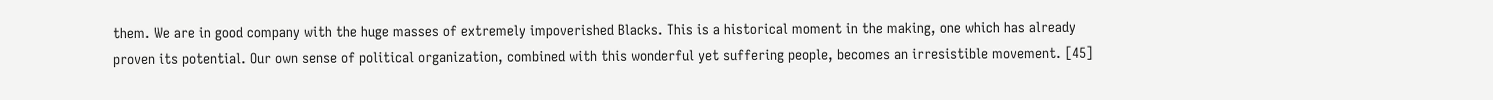them. We are in good company with the huge masses of extremely impoverished Blacks. This is a historical moment in the making, one which has already proven its potential. Our own sense of political organization, combined with this wonderful yet suffering people, becomes an irresistible movement. [45]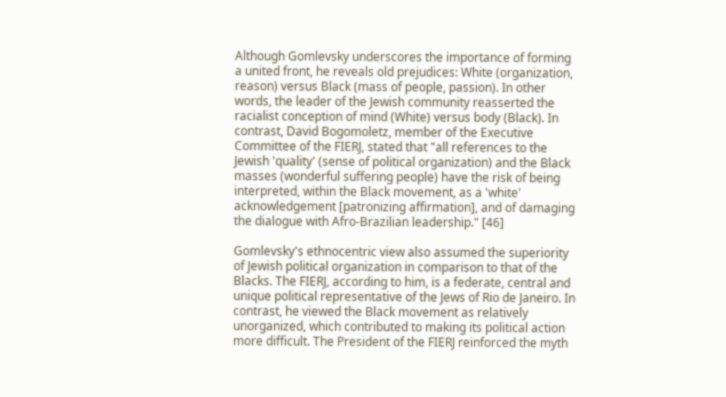Although Gomlevsky underscores the importance of forming a united front, he reveals old prejudices: White (organization, reason) versus Black (mass of people, passion). In other words, the leader of the Jewish community reasserted the racialist conception of mind (White) versus body (Black). In contrast, David Bogomoletz, member of the Executive Committee of the FIERJ, stated that "all references to the Jewish 'quality' (sense of political organization) and the Black masses (wonderful suffering people) have the risk of being interpreted, within the Black movement, as a 'white' acknowledgement [patronizing affirmation], and of damaging the dialogue with Afro-Brazilian leadership." [46]

Gomlevsky's ethnocentric view also assumed the superiority of Jewish political organization in comparison to that of the Blacks. The FIERJ, according to him, is a federate, central and unique political representative of the Jews of Rio de Janeiro. In contrast, he viewed the Black movement as relatively unorganized, which contributed to making its political action more difficult. The President of the FIERJ reinforced the myth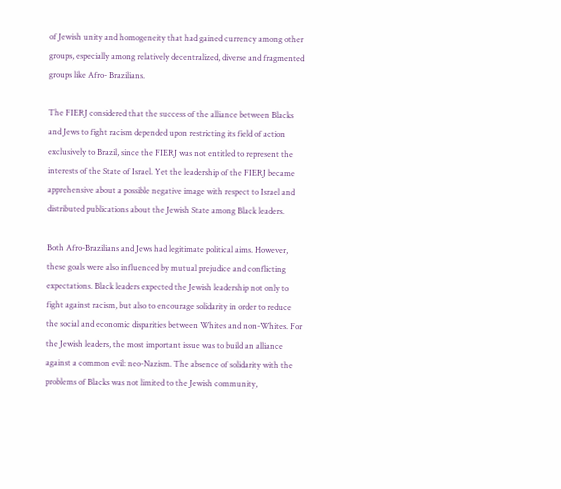of Jewish unity and homogeneity that had gained currency among other groups, especially among relatively decentralized, diverse and fragmented groups like Afro- Brazilians.

The FIERJ considered that the success of the alliance between Blacks and Jews to fight racism depended upon restricting its field of action exclusively to Brazil, since the FIERJ was not entitled to represent the interests of the State of Israel. Yet the leadership of the FIERJ became apprehensive about a possible negative image with respect to Israel and distributed publications about the Jewish State among Black leaders.

Both Afro-Brazilians and Jews had legitimate political aims. However, these goals were also influenced by mutual prejudice and conflicting expectations. Black leaders expected the Jewish leadership not only to fight against racism, but also to encourage solidarity in order to reduce the social and economic disparities between Whites and non-Whites. For the Jewish leaders, the most important issue was to build an alliance against a common evil: neo-Nazism. The absence of solidarity with the problems of Blacks was not limited to the Jewish community,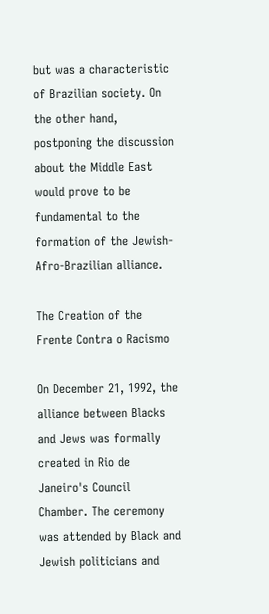but was a characteristic of Brazilian society. On the other hand, postponing the discussion about the Middle East would prove to be fundamental to the formation of the Jewish-Afro-Brazilian alliance.

The Creation of the Frente Contra o Racismo

On December 21, 1992, the alliance between Blacks and Jews was formally created in Rio de Janeiro's Council Chamber. The ceremony was attended by Black and Jewish politicians and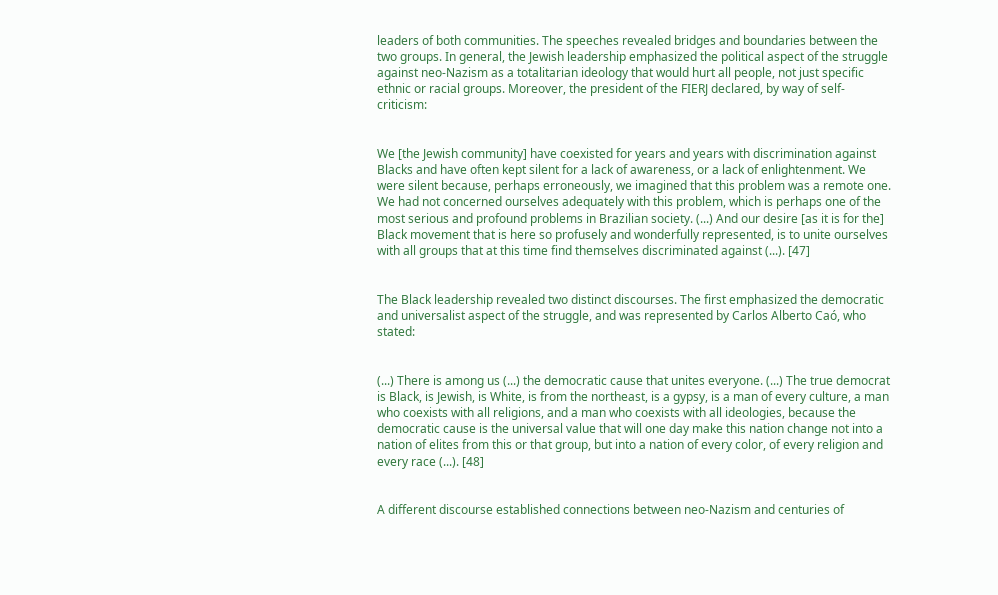leaders of both communities. The speeches revealed bridges and boundaries between the two groups. In general, the Jewish leadership emphasized the political aspect of the struggle against neo-Nazism as a totalitarian ideology that would hurt all people, not just specific ethnic or racial groups. Moreover, the president of the FIERJ declared, by way of self-criticism:


We [the Jewish community] have coexisted for years and years with discrimination against Blacks and have often kept silent for a lack of awareness, or a lack of enlightenment. We were silent because, perhaps erroneously, we imagined that this problem was a remote one. We had not concerned ourselves adequately with this problem, which is perhaps one of the most serious and profound problems in Brazilian society. (...) And our desire [as it is for the] Black movement that is here so profusely and wonderfully represented, is to unite ourselves with all groups that at this time find themselves discriminated against (...). [47]


The Black leadership revealed two distinct discourses. The first emphasized the democratic and universalist aspect of the struggle, and was represented by Carlos Alberto Caó, who stated:


(...) There is among us (...) the democratic cause that unites everyone. (...) The true democrat is Black, is Jewish, is White, is from the northeast, is a gypsy, is a man of every culture, a man who coexists with all religions, and a man who coexists with all ideologies, because the democratic cause is the universal value that will one day make this nation change not into a nation of elites from this or that group, but into a nation of every color, of every religion and every race (...). [48]


A different discourse established connections between neo-Nazism and centuries of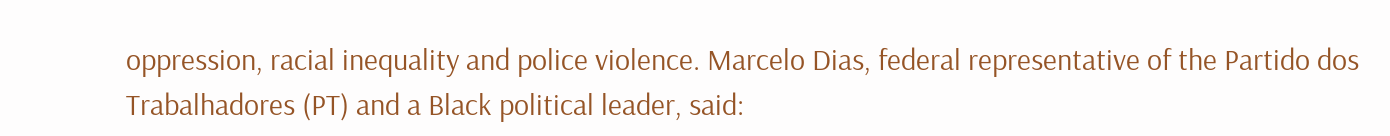oppression, racial inequality and police violence. Marcelo Dias, federal representative of the Partido dos Trabalhadores (PT) and a Black political leader, said: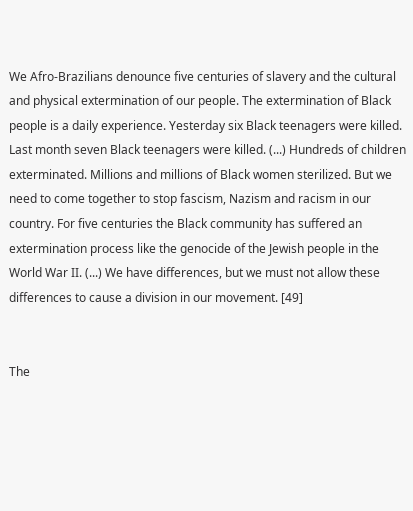We Afro-Brazilians denounce five centuries of slavery and the cultural and physical extermination of our people. The extermination of Black people is a daily experience. Yesterday six Black teenagers were killed. Last month seven Black teenagers were killed. (...) Hundreds of children exterminated. Millions and millions of Black women sterilized. But we need to come together to stop fascism, Nazism and racism in our country. For five centuries the Black community has suffered an extermination process like the genocide of the Jewish people in the World War II. (...) We have differences, but we must not allow these differences to cause a division in our movement. [49]


The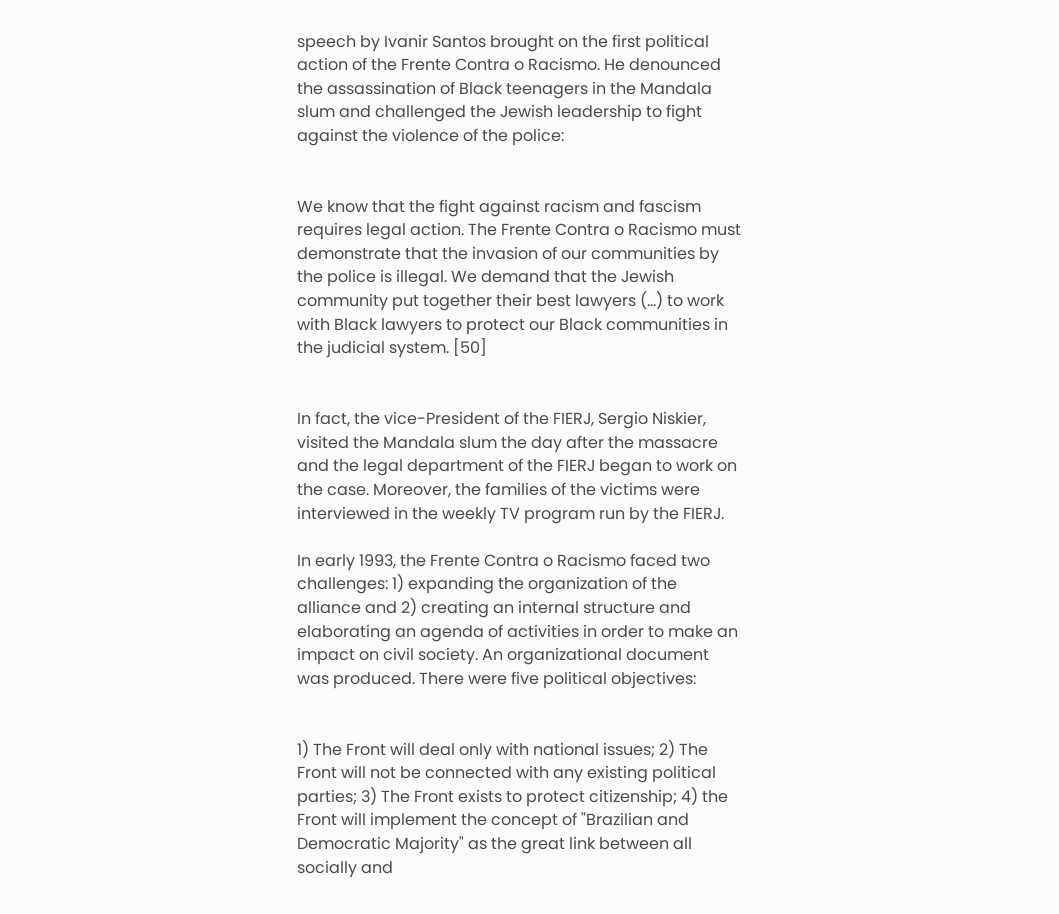speech by Ivanir Santos brought on the first political action of the Frente Contra o Racismo. He denounced the assassination of Black teenagers in the Mandala slum and challenged the Jewish leadership to fight against the violence of the police:


We know that the fight against racism and fascism requires legal action. The Frente Contra o Racismo must demonstrate that the invasion of our communities by the police is illegal. We demand that the Jewish community put together their best lawyers (...) to work with Black lawyers to protect our Black communities in the judicial system. [50]


In fact, the vice-President of the FIERJ, Sergio Niskier, visited the Mandala slum the day after the massacre and the legal department of the FIERJ began to work on the case. Moreover, the families of the victims were interviewed in the weekly TV program run by the FIERJ.

In early 1993, the Frente Contra o Racismo faced two challenges: 1) expanding the organization of the alliance and 2) creating an internal structure and elaborating an agenda of activities in order to make an impact on civil society. An organizational document was produced. There were five political objectives:


1) The Front will deal only with national issues; 2) The Front will not be connected with any existing political parties; 3) The Front exists to protect citizenship; 4) the Front will implement the concept of "Brazilian and Democratic Majority" as the great link between all socially and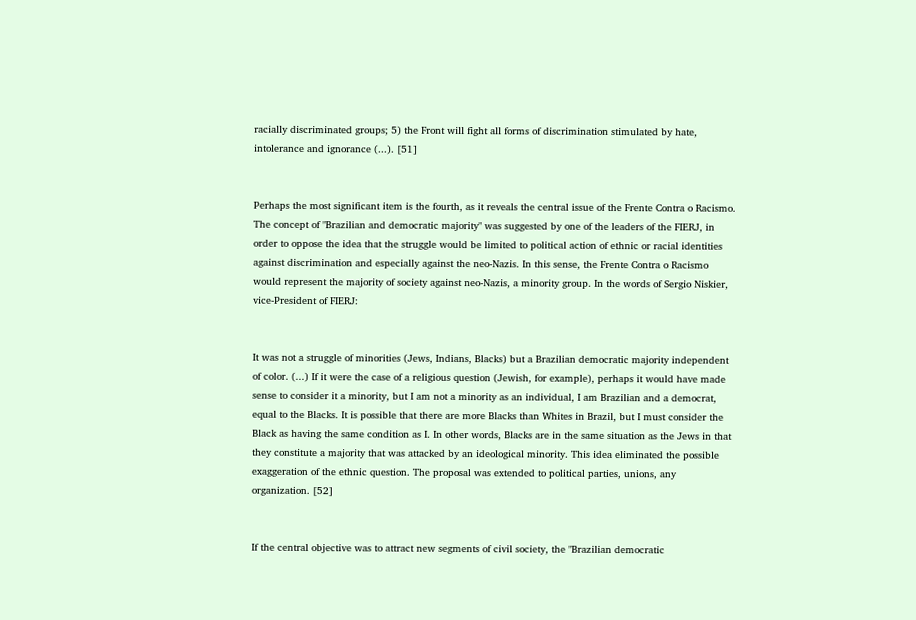racially discriminated groups; 5) the Front will fight all forms of discrimination stimulated by hate, intolerance and ignorance (...). [51]


Perhaps the most significant item is the fourth, as it reveals the central issue of the Frente Contra o Racismo. The concept of "Brazilian and democratic majority" was suggested by one of the leaders of the FIERJ, in order to oppose the idea that the struggle would be limited to political action of ethnic or racial identities against discrimination and especially against the neo-Nazis. In this sense, the Frente Contra o Racismo would represent the majority of society against neo-Nazis, a minority group. In the words of Sergio Niskier, vice-President of FIERJ:


It was not a struggle of minorities (Jews, Indians, Blacks) but a Brazilian democratic majority independent of color. (...) If it were the case of a religious question (Jewish, for example), perhaps it would have made sense to consider it a minority, but I am not a minority as an individual, I am Brazilian and a democrat, equal to the Blacks. It is possible that there are more Blacks than Whites in Brazil, but I must consider the Black as having the same condition as I. In other words, Blacks are in the same situation as the Jews in that they constitute a majority that was attacked by an ideological minority. This idea eliminated the possible exaggeration of the ethnic question. The proposal was extended to political parties, unions, any organization. [52]


If the central objective was to attract new segments of civil society, the "Brazilian democratic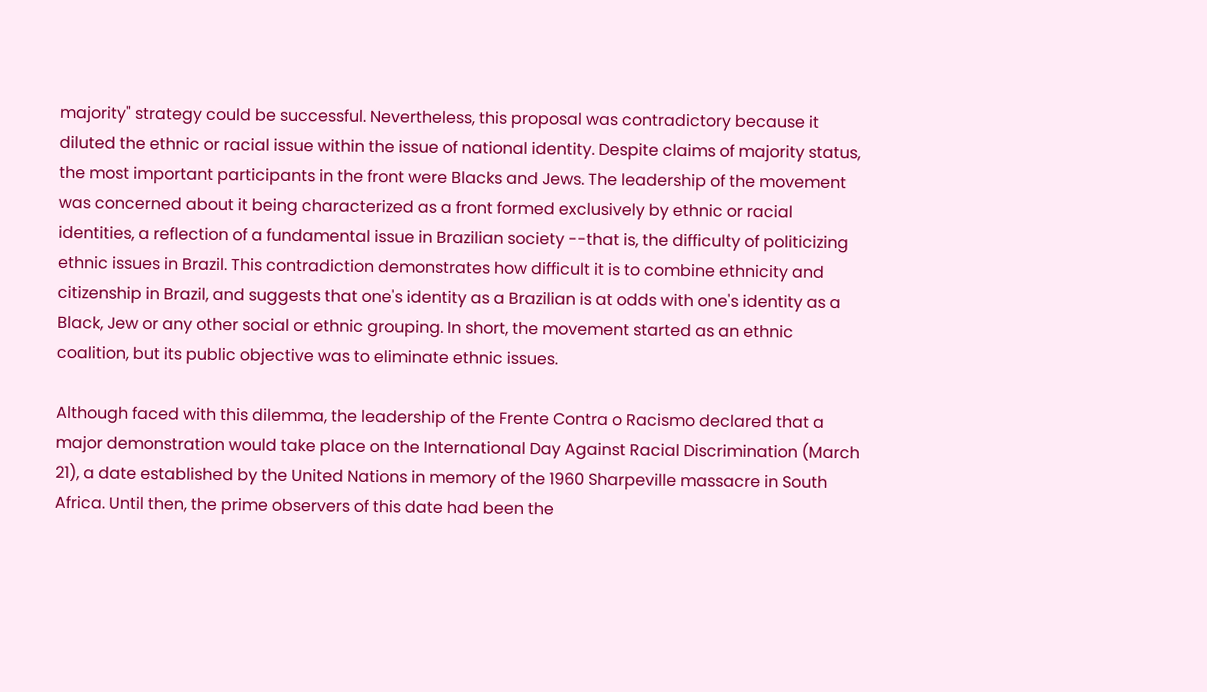majority" strategy could be successful. Nevertheless, this proposal was contradictory because it diluted the ethnic or racial issue within the issue of national identity. Despite claims of majority status, the most important participants in the front were Blacks and Jews. The leadership of the movement was concerned about it being characterized as a front formed exclusively by ethnic or racial identities, a reflection of a fundamental issue in Brazilian society --that is, the difficulty of politicizing ethnic issues in Brazil. This contradiction demonstrates how difficult it is to combine ethnicity and citizenship in Brazil, and suggests that one's identity as a Brazilian is at odds with one's identity as a Black, Jew or any other social or ethnic grouping. In short, the movement started as an ethnic coalition, but its public objective was to eliminate ethnic issues.

Although faced with this dilemma, the leadership of the Frente Contra o Racismo declared that a major demonstration would take place on the International Day Against Racial Discrimination (March 21), a date established by the United Nations in memory of the 1960 Sharpeville massacre in South Africa. Until then, the prime observers of this date had been the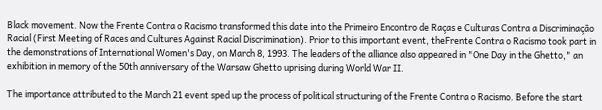Black movement. Now the Frente Contra o Racismo transformed this date into the Primeiro Encontro de Raças e Culturas Contra a Discriminação Racial (First Meeting of Races and Cultures Against Racial Discrimination). Prior to this important event, theFrente Contra o Racismo took part in the demonstrations of International Women's Day, on March 8, 1993. The leaders of the alliance also appeared in "One Day in the Ghetto," an exhibition in memory of the 50th anniversary of the Warsaw Ghetto uprising during World War II.

The importance attributed to the March 21 event sped up the process of political structuring of the Frente Contra o Racismo. Before the start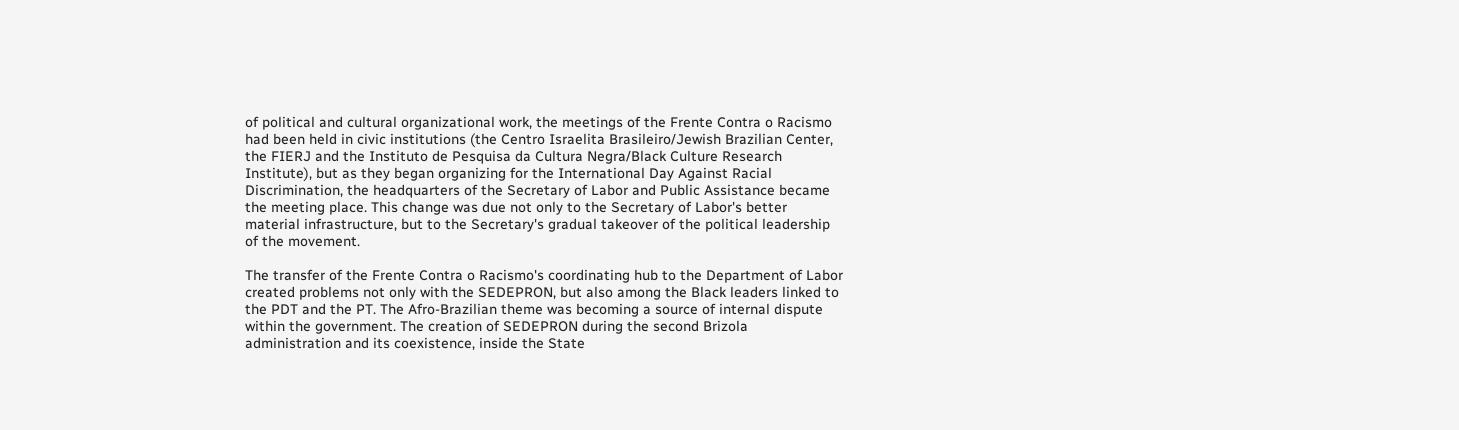of political and cultural organizational work, the meetings of the Frente Contra o Racismo had been held in civic institutions (the Centro Israelita Brasileiro/Jewish Brazilian Center, the FIERJ and the Instituto de Pesquisa da Cultura Negra/Black Culture Research Institute), but as they began organizing for the International Day Against Racial Discrimination, the headquarters of the Secretary of Labor and Public Assistance became the meeting place. This change was due not only to the Secretary of Labor's better material infrastructure, but to the Secretary's gradual takeover of the political leadership of the movement.

The transfer of the Frente Contra o Racismo's coordinating hub to the Department of Labor created problems not only with the SEDEPRON, but also among the Black leaders linked to the PDT and the PT. The Afro-Brazilian theme was becoming a source of internal dispute within the government. The creation of SEDEPRON during the second Brizola administration and its coexistence, inside the State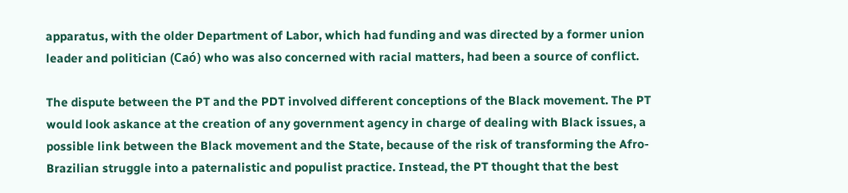apparatus, with the older Department of Labor, which had funding and was directed by a former union leader and politician (Caó) who was also concerned with racial matters, had been a source of conflict.

The dispute between the PT and the PDT involved different conceptions of the Black movement. The PT would look askance at the creation of any government agency in charge of dealing with Black issues, a possible link between the Black movement and the State, because of the risk of transforming the Afro-Brazilian struggle into a paternalistic and populist practice. Instead, the PT thought that the best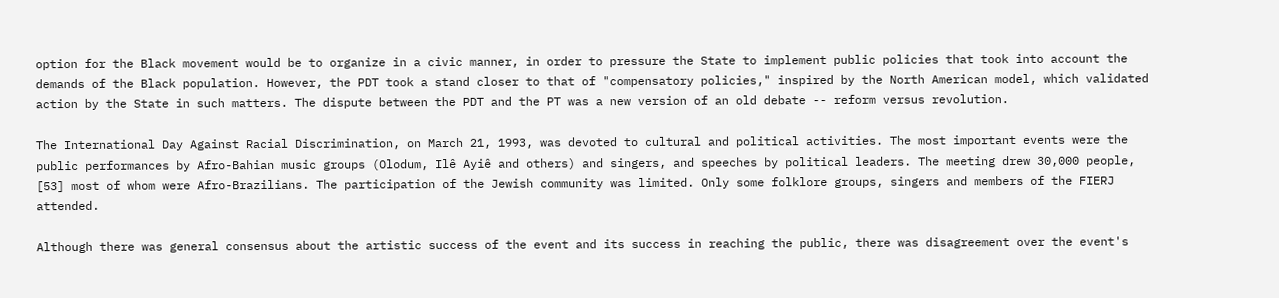option for the Black movement would be to organize in a civic manner, in order to pressure the State to implement public policies that took into account the demands of the Black population. However, the PDT took a stand closer to that of "compensatory policies," inspired by the North American model, which validated action by the State in such matters. The dispute between the PDT and the PT was a new version of an old debate -- reform versus revolution.

The International Day Against Racial Discrimination, on March 21, 1993, was devoted to cultural and political activities. The most important events were the public performances by Afro-Bahian music groups (Olodum, Ilê Ayiê and others) and singers, and speeches by political leaders. The meeting drew 30,000 people, [53] most of whom were Afro-Brazilians. The participation of the Jewish community was limited. Only some folklore groups, singers and members of the FIERJ attended.

Although there was general consensus about the artistic success of the event and its success in reaching the public, there was disagreement over the event's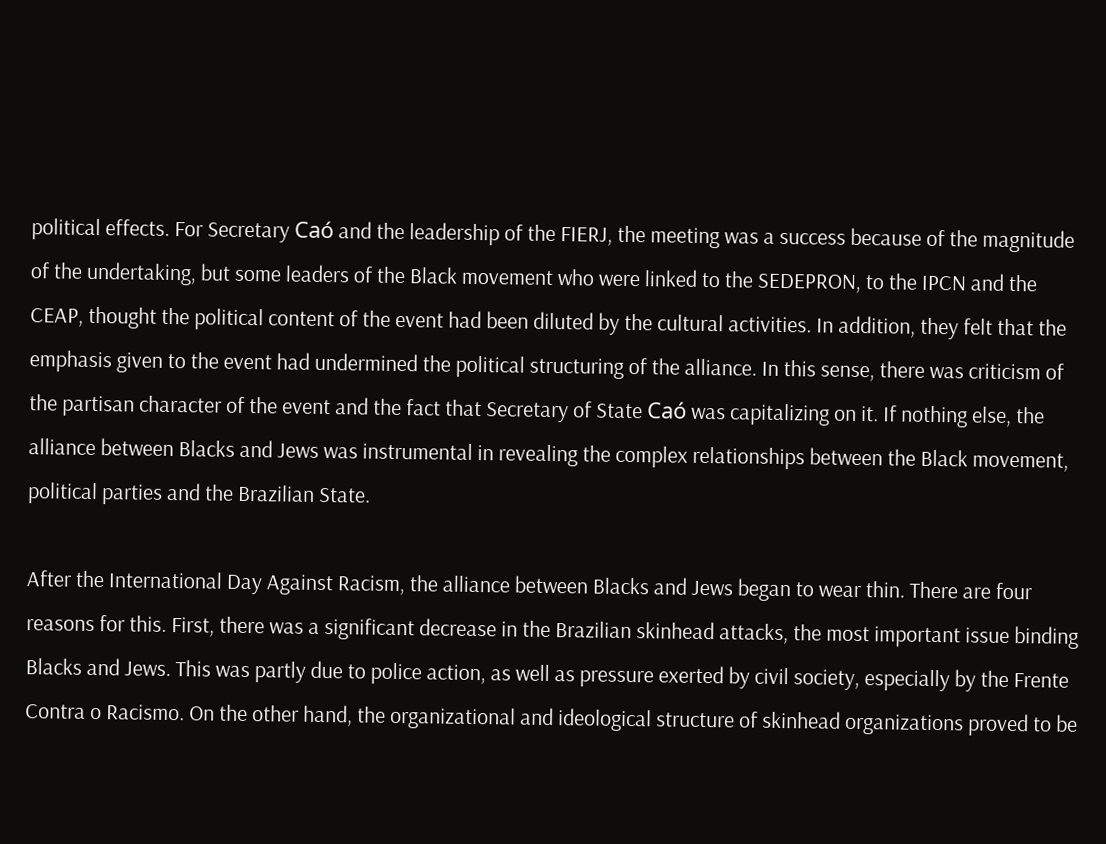political effects. For Secretary Caó and the leadership of the FIERJ, the meeting was a success because of the magnitude of the undertaking, but some leaders of the Black movement who were linked to the SEDEPRON, to the IPCN and the CEAP, thought the political content of the event had been diluted by the cultural activities. In addition, they felt that the emphasis given to the event had undermined the political structuring of the alliance. In this sense, there was criticism of the partisan character of the event and the fact that Secretary of State Caó was capitalizing on it. If nothing else, the alliance between Blacks and Jews was instrumental in revealing the complex relationships between the Black movement, political parties and the Brazilian State.

After the International Day Against Racism, the alliance between Blacks and Jews began to wear thin. There are four reasons for this. First, there was a significant decrease in the Brazilian skinhead attacks, the most important issue binding Blacks and Jews. This was partly due to police action, as well as pressure exerted by civil society, especially by the Frente Contra o Racismo. On the other hand, the organizational and ideological structure of skinhead organizations proved to be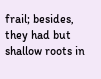frail; besides, they had but shallow roots in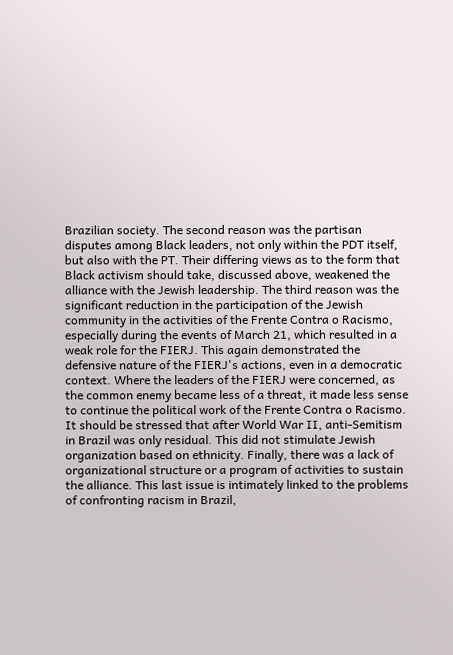Brazilian society. The second reason was the partisan disputes among Black leaders, not only within the PDT itself, but also with the PT. Their differing views as to the form that Black activism should take, discussed above, weakened the alliance with the Jewish leadership. The third reason was the significant reduction in the participation of the Jewish community in the activities of the Frente Contra o Racismo, especially during the events of March 21, which resulted in a weak role for the FIERJ. This again demonstrated the defensive nature of the FIERJ's actions, even in a democratic context. Where the leaders of the FIERJ were concerned, as the common enemy became less of a threat, it made less sense to continue the political work of the Frente Contra o Racismo. It should be stressed that after World War II, anti-Semitism in Brazil was only residual. This did not stimulate Jewish organization based on ethnicity. Finally, there was a lack of organizational structure or a program of activities to sustain the alliance. This last issue is intimately linked to the problems of confronting racism in Brazil,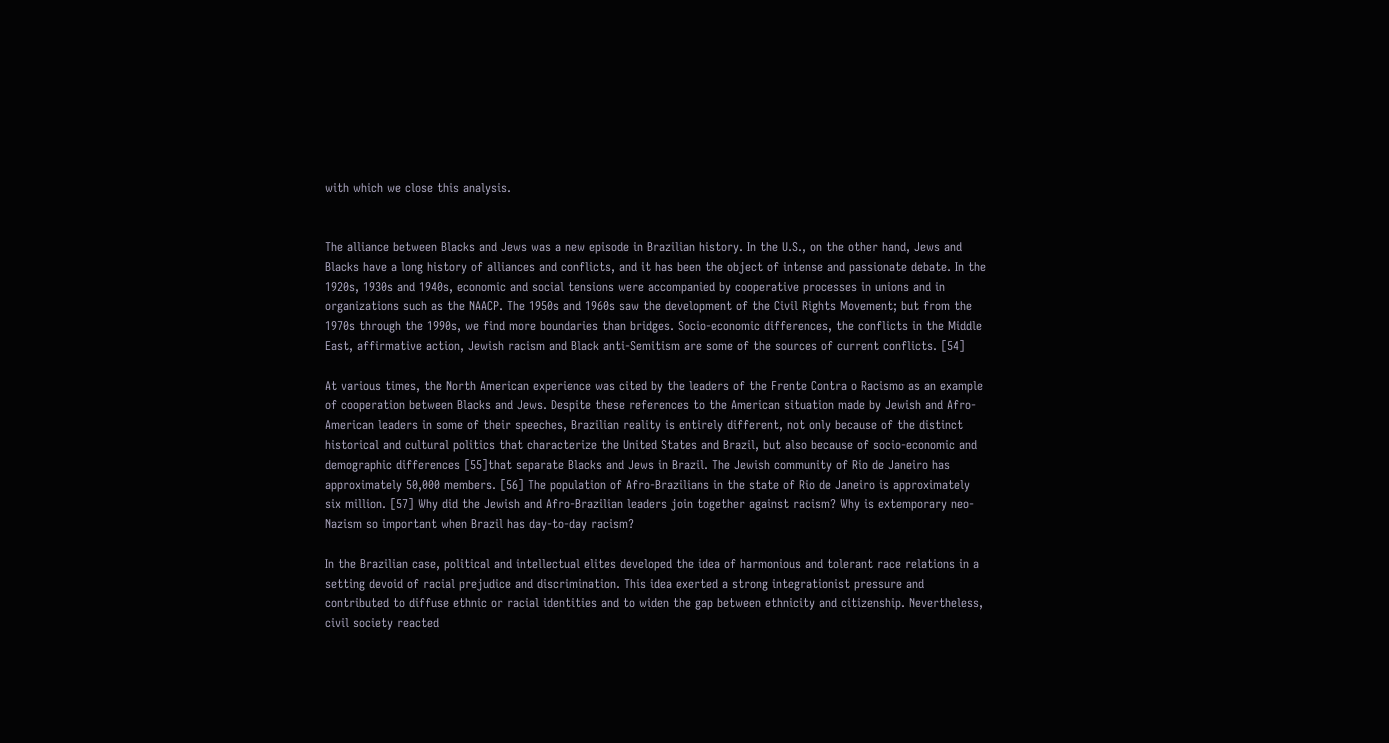with which we close this analysis.


The alliance between Blacks and Jews was a new episode in Brazilian history. In the U.S., on the other hand, Jews and Blacks have a long history of alliances and conflicts, and it has been the object of intense and passionate debate. In the 1920s, 1930s and 1940s, economic and social tensions were accompanied by cooperative processes in unions and in organizations such as the NAACP. The 1950s and 1960s saw the development of the Civil Rights Movement; but from the 1970s through the 1990s, we find more boundaries than bridges. Socio-economic differences, the conflicts in the Middle East, affirmative action, Jewish racism and Black anti-Semitism are some of the sources of current conflicts. [54]

At various times, the North American experience was cited by the leaders of the Frente Contra o Racismo as an example of cooperation between Blacks and Jews. Despite these references to the American situation made by Jewish and Afro-American leaders in some of their speeches, Brazilian reality is entirely different, not only because of the distinct historical and cultural politics that characterize the United States and Brazil, but also because of socio-economic and demographic differences [55]that separate Blacks and Jews in Brazil. The Jewish community of Rio de Janeiro has approximately 50,000 members. [56] The population of Afro-Brazilians in the state of Rio de Janeiro is approximately six million. [57] Why did the Jewish and Afro-Brazilian leaders join together against racism? Why is extemporary neo-Nazism so important when Brazil has day-to-day racism?

In the Brazilian case, political and intellectual elites developed the idea of harmonious and tolerant race relations in a setting devoid of racial prejudice and discrimination. This idea exerted a strong integrationist pressure and contributed to diffuse ethnic or racial identities and to widen the gap between ethnicity and citizenship. Nevertheless, civil society reacted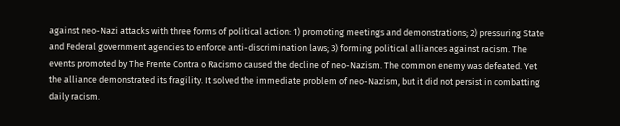against neo-Nazi attacks with three forms of political action: 1) promoting meetings and demonstrations; 2) pressuring State and Federal government agencies to enforce anti-discrimination laws; 3) forming political alliances against racism. The events promoted by The Frente Contra o Racismo caused the decline of neo-Nazism. The common enemy was defeated. Yet the alliance demonstrated its fragility. It solved the immediate problem of neo-Nazism, but it did not persist in combatting daily racism.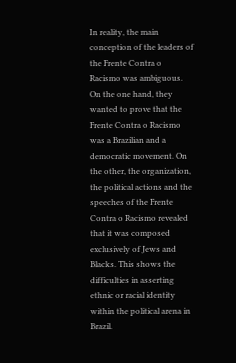In reality, the main conception of the leaders of the Frente Contra o Racismo was ambiguous. On the one hand, they wanted to prove that the Frente Contra o Racismo was a Brazilian and a democratic movement. On the other, the organization, the political actions and the speeches of the Frente Contra o Racismo revealed that it was composed exclusively of Jews and Blacks. This shows the difficulties in asserting ethnic or racial identity within the political arena in Brazil.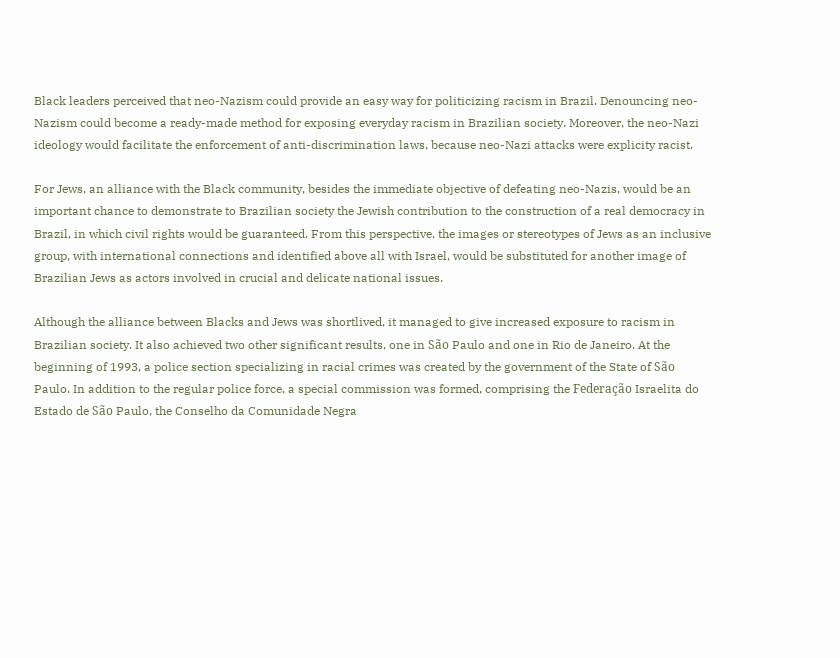Black leaders perceived that neo-Nazism could provide an easy way for politicizing racism in Brazil. Denouncing neo-Nazism could become a ready-made method for exposing everyday racism in Brazilian society. Moreover, the neo-Nazi ideology would facilitate the enforcement of anti-discrimination laws, because neo-Nazi attacks were explicity racist.

For Jews, an alliance with the Black community, besides the immediate objective of defeating neo-Nazis, would be an important chance to demonstrate to Brazilian society the Jewish contribution to the construction of a real democracy in Brazil, in which civil rights would be guaranteed. From this perspective, the images or stereotypes of Jews as an inclusive group, with international connections and identified above all with Israel, would be substituted for another image of Brazilian Jews as actors involved in crucial and delicate national issues.

Although the alliance between Blacks and Jews was shortlived, it managed to give increased exposure to racism in Brazilian society. It also achieved two other significant results, one in São Paulo and one in Rio de Janeiro. At the beginning of 1993, a police section specializing in racial crimes was created by the government of the State of São Paulo. In addition to the regular police force, a special commission was formed, comprising the Federação Israelita do Estado de São Paulo, the Conselho da Comunidade Negra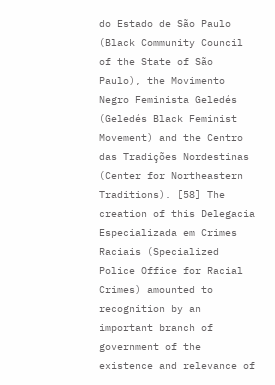do Estado de São Paulo (Black Community Council of the State of São Paulo), the Movimento Negro Feminista Geledés (Geledés Black Feminist Movement) and the Centro das Tradições Nordestinas (Center for Northeastern Traditions). [58] The creation of this Delegacia Especializada em Crimes Raciais (Specialized Police Office for Racial Crimes) amounted to recognition by an important branch of government of the existence and relevance of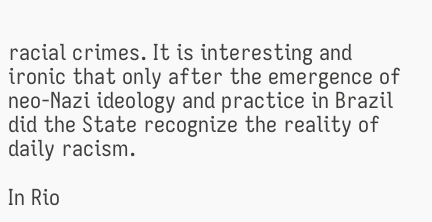racial crimes. It is interesting and ironic that only after the emergence of neo-Nazi ideology and practice in Brazil did the State recognize the reality of daily racism.

In Rio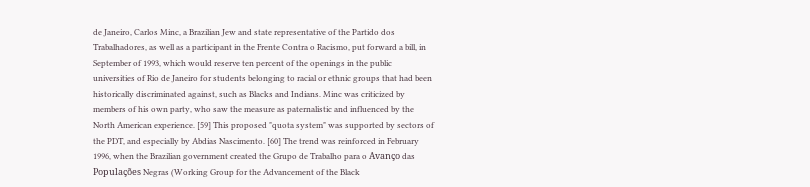de Janeiro, Carlos Minc, a Brazilian Jew and state representative of the Partido dos Trabalhadores, as well as a participant in the Frente Contra o Racismo, put forward a bill, in September of 1993, which would reserve ten percent of the openings in the public universities of Rio de Janeiro for students belonging to racial or ethnic groups that had been historically discriminated against, such as Blacks and Indians. Minc was criticized by members of his own party, who saw the measure as paternalistic and influenced by the North American experience. [59] This proposed "quota system" was supported by sectors of the PDT, and especially by Abdias Nascimento. [60] The trend was reinforced in February 1996, when the Brazilian government created the Grupo de Trabalho para o Avanço das Populações Negras (Working Group for the Advancement of the Black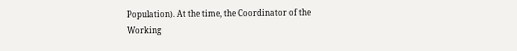Population). At the time, the Coordinator of the Working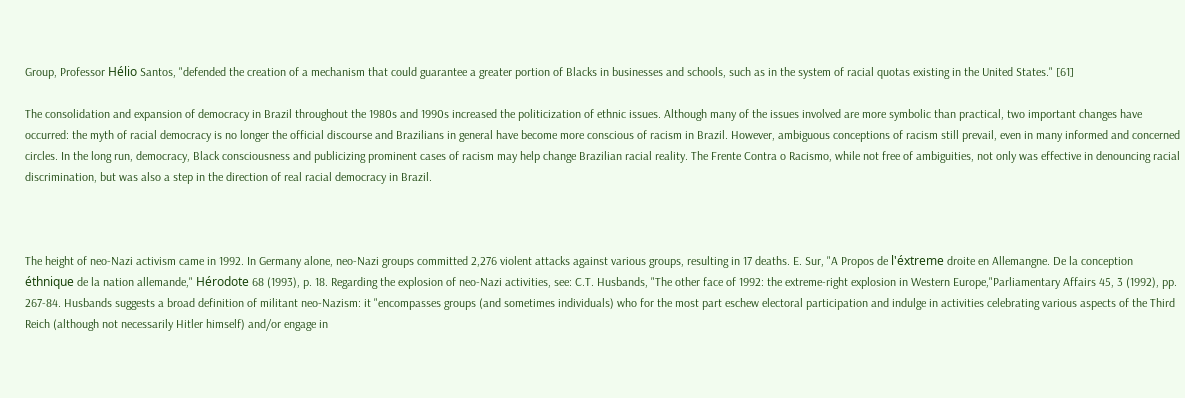Group, Professor Hélio Santos, "defended the creation of a mechanism that could guarantee a greater portion of Blacks in businesses and schools, such as in the system of racial quotas existing in the United States." [61]

The consolidation and expansion of democracy in Brazil throughout the 1980s and 1990s increased the politicization of ethnic issues. Although many of the issues involved are more symbolic than practical, two important changes have occurred: the myth of racial democracy is no longer the official discourse and Brazilians in general have become more conscious of racism in Brazil. However, ambiguous conceptions of racism still prevail, even in many informed and concerned circles. In the long run, democracy, Black consciousness and publicizing prominent cases of racism may help change Brazilian racial reality. The Frente Contra o Racismo, while not free of ambiguities, not only was effective in denouncing racial discrimination, but was also a step in the direction of real racial democracy in Brazil.



The height of neo-Nazi activism came in 1992. In Germany alone, neo-Nazi groups committed 2,276 violent attacks against various groups, resulting in 17 deaths. E. Sur, "A Propos de l'éxtreme droite en Allemangne. De la conception éthnique de la nation allemande," Hérodote 68 (1993), p. 18. Regarding the explosion of neo-Nazi activities, see: C.T. Husbands, "The other face of 1992: the extreme-right explosion in Western Europe,"Parliamentary Affairs 45, 3 (1992), pp. 267-84. Husbands suggests a broad definition of militant neo-Nazism: it "encompasses groups (and sometimes individuals) who for the most part eschew electoral participation and indulge in activities celebrating various aspects of the Third Reich (although not necessarily Hitler himself) and/or engage in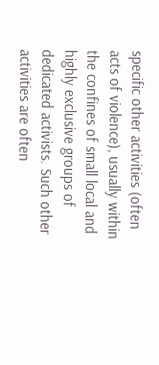specific other activities (often acts of violence), usually within the confines of small local and highly exclusive groups of dedicated activists. Such other activities are often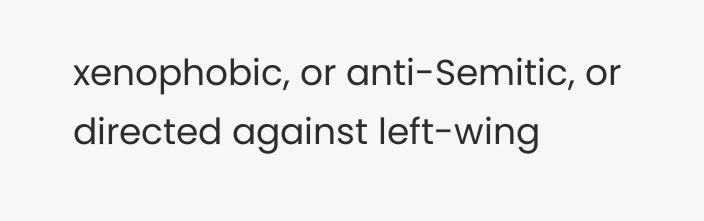xenophobic, or anti-Semitic, or directed against left-wing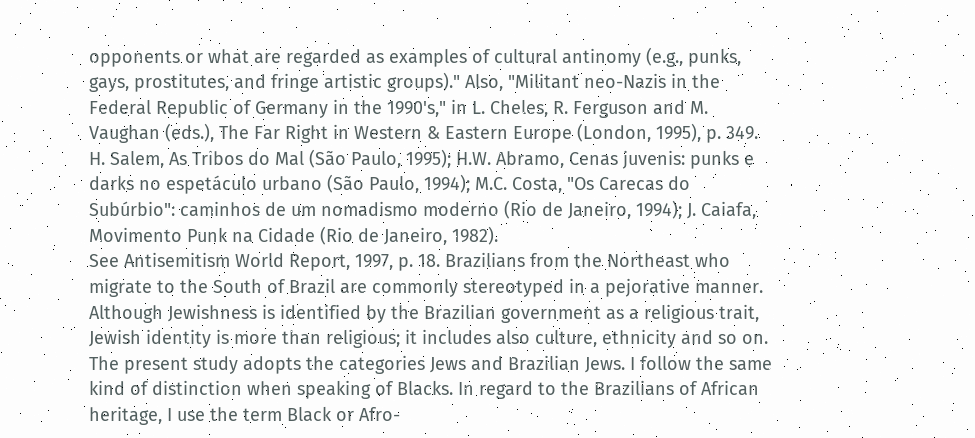opponents or what are regarded as examples of cultural antinomy (e.g., punks, gays, prostitutes, and fringe artistic groups)." Also, "Militant neo-Nazis in the Federal Republic of Germany in the 1990's," in L. Cheles, R. Ferguson and M. Vaughan (eds.), The Far Right in Western & Eastern Europe (London, 1995), p. 349.
H. Salem, As Tribos do Mal (São Paulo, 1995); H.W. Abramo, Cenas juvenis: punks e darks no espetáculo urbano (São Paulo, 1994); M.C. Costa, "Os Carecas do Subúrbio": caminhos de um nomadismo moderno (Rio de Janeiro, 1994); J. Caiafa, Movimento Punk na Cidade (Rio de Janeiro, 1982).
See Antisemitism World Report, 1997, p. 18. Brazilians from the Northeast who migrate to the South of Brazil are commonly stereotyped in a pejorative manner.
Although Jewishness is identified by the Brazilian government as a religious trait, Jewish identity is more than religious; it includes also culture, ethnicity and so on. The present study adopts the categories Jews and Brazilian Jews. I follow the same kind of distinction when speaking of Blacks. In regard to the Brazilians of African heritage, I use the term Black or Afro-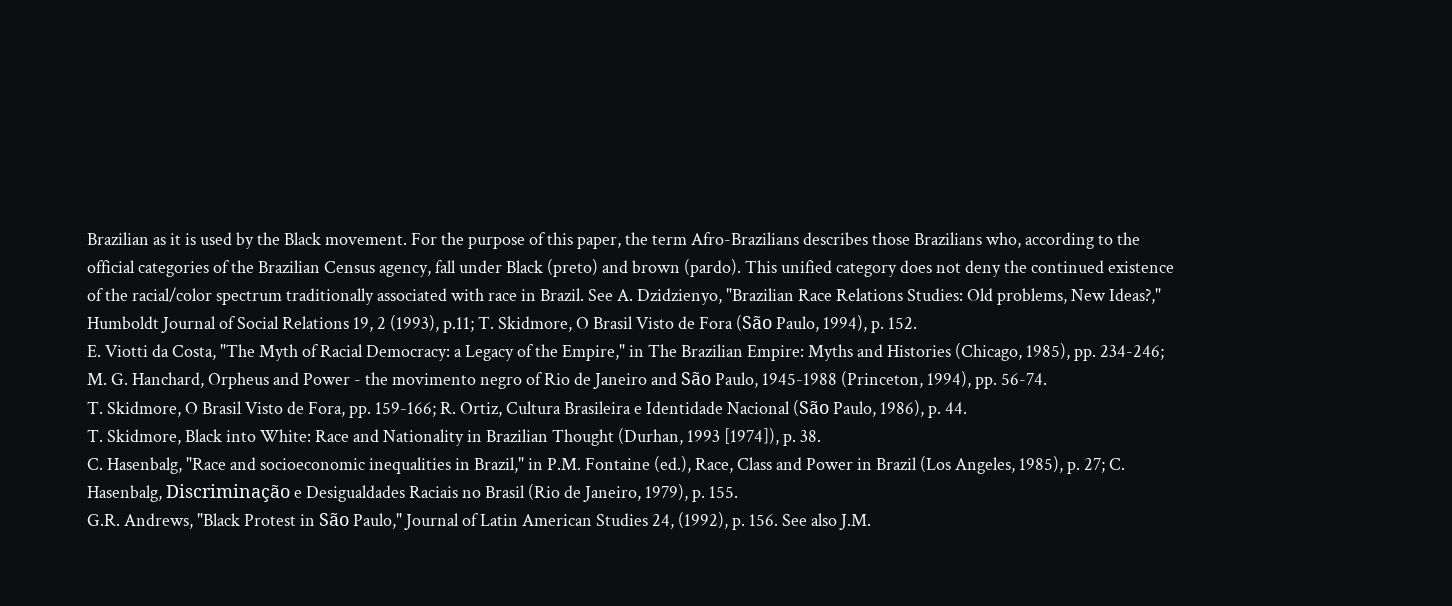Brazilian as it is used by the Black movement. For the purpose of this paper, the term Afro-Brazilians describes those Brazilians who, according to the official categories of the Brazilian Census agency, fall under Black (preto) and brown (pardo). This unified category does not deny the continued existence of the racial/color spectrum traditionally associated with race in Brazil. See A. Dzidzienyo, "Brazilian Race Relations Studies: Old problems, New Ideas?," Humboldt Journal of Social Relations 19, 2 (1993), p.11; T. Skidmore, O Brasil Visto de Fora (São Paulo, 1994), p. 152.
E. Viotti da Costa, "The Myth of Racial Democracy: a Legacy of the Empire," in The Brazilian Empire: Myths and Histories (Chicago, 1985), pp. 234-246; M. G. Hanchard, Orpheus and Power - the movimento negro of Rio de Janeiro and São Paulo, 1945-1988 (Princeton, 1994), pp. 56-74.
T. Skidmore, O Brasil Visto de Fora, pp. 159-166; R. Ortiz, Cultura Brasileira e Identidade Nacional (São Paulo, 1986), p. 44.
T. Skidmore, Black into White: Race and Nationality in Brazilian Thought (Durhan, 1993 [1974]), p. 38.
C. Hasenbalg, "Race and socioeconomic inequalities in Brazil," in P.M. Fontaine (ed.), Race, Class and Power in Brazil (Los Angeles, 1985), p. 27; C. Hasenbalg, Discriminação e Desigualdades Raciais no Brasil (Rio de Janeiro, 1979), p. 155.
G.R. Andrews, "Black Protest in São Paulo," Journal of Latin American Studies 24, (1992), p. 156. See also J.M.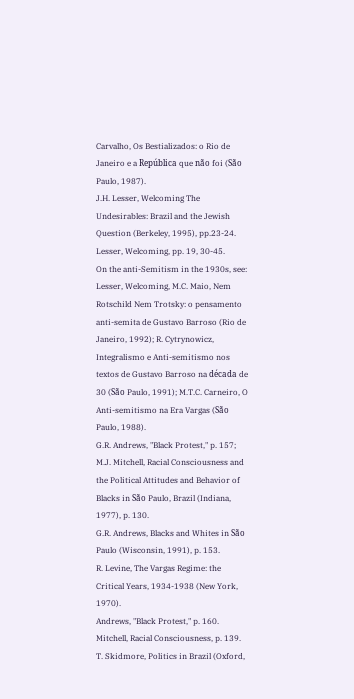Carvalho, Os Bestializados: o Rio de Janeiro e a República que não foi (São Paulo, 1987).
J.H. Lesser, Welcoming The Undesirables: Brazil and the Jewish Question (Berkeley, 1995), pp.23-24.
Lesser, Welcoming, pp. 19, 30-45.
On the anti-Semitism in the 1930s, see: Lesser, Welcoming, M.C. Maio, Nem Rotschild Nem Trotsky: o pensamento anti-semita de Gustavo Barroso (Rio de Janeiro, 1992); R. Cytrynowicz, Integralismo e Anti-semitismo nos textos de Gustavo Barroso na década de 30 (São Paulo, 1991); M.T.C. Carneiro, O Anti-semitismo na Era Vargas (São Paulo, 1988).
G.R. Andrews, "Black Protest," p. 157; M.J. Mitchell, Racial Consciousness and the Political Attitudes and Behavior of Blacks in São Paulo, Brazil (Indiana, 1977), p. 130.
G.R. Andrews, Blacks and Whites in São Paulo (Wisconsin, 1991), p. 153.
R. Levine, The Vargas Regime: the Critical Years, 1934-1938 (New York, 1970).
Andrews, "Black Protest," p. 160.
Mitchell, Racial Consciousness, p. 139.
T. Skidmore, Politics in Brazil (Oxford,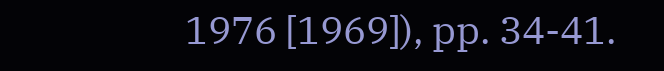1976 [1969]), pp. 34-41.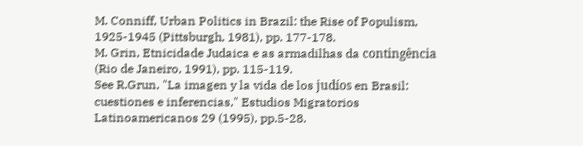M. Conniff, Urban Politics in Brazil: the Rise of Populism, 1925-1945 (Pittsburgh, 1981), pp. 177-178.
M. Grin, Etnicidade Judaica e as armadilhas da contingência (Rio de Janeiro, 1991), pp. 115-119.
See R.Grun, "La imagen y la vida de los judíos en Brasil: cuestiones e inferencias," Estudios Migratorios Latinoamericanos 29 (1995), pp.5-28.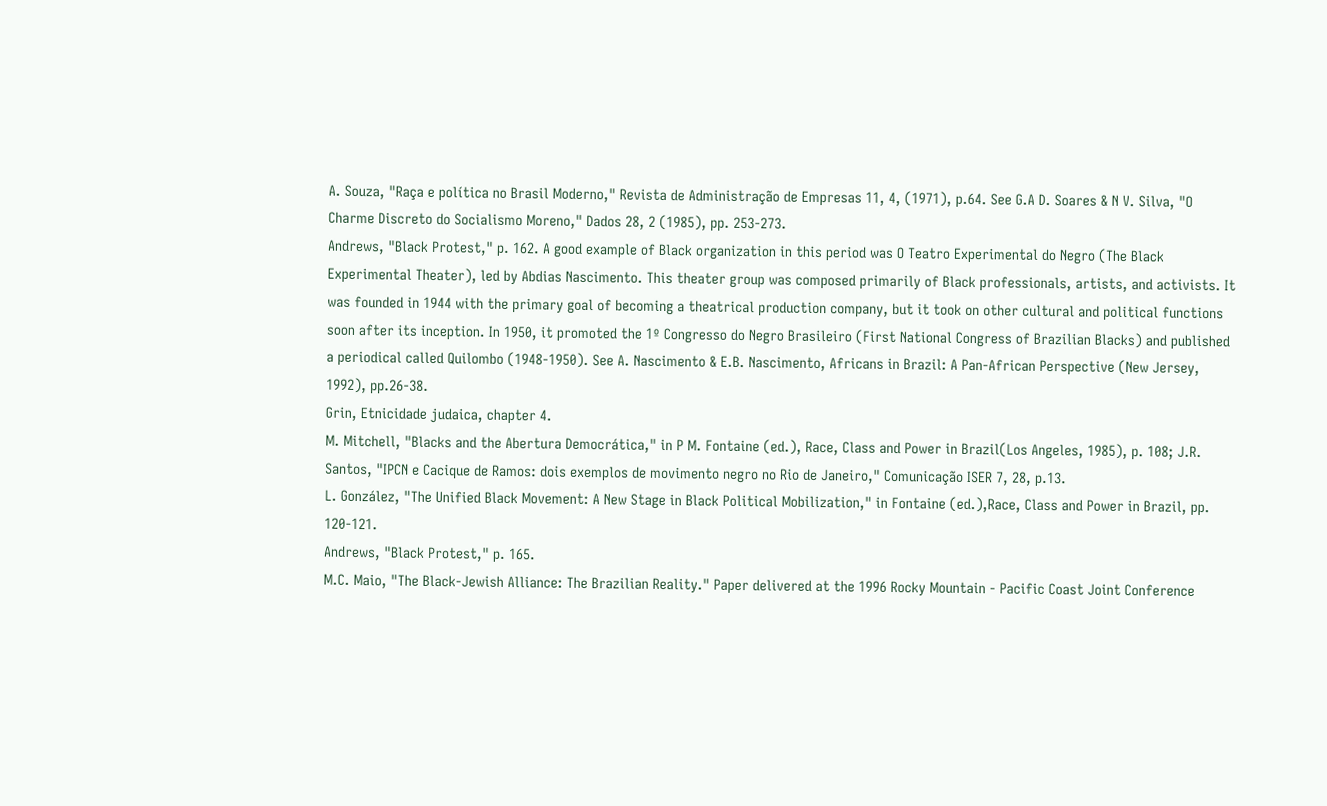A. Souza, "Raça e política no Brasil Moderno," Revista de Administração de Empresas 11, 4, (1971), p.64. See G.A D. Soares & N V. Silva, "O Charme Discreto do Socialismo Moreno," Dados 28, 2 (1985), pp. 253-273.
Andrews, "Black Protest," p. 162. A good example of Black organization in this period was O Teatro Experimental do Negro (The Black Experimental Theater), led by Abdias Nascimento. This theater group was composed primarily of Black professionals, artists, and activists. It was founded in 1944 with the primary goal of becoming a theatrical production company, but it took on other cultural and political functions soon after its inception. In 1950, it promoted the 1º Congresso do Negro Brasileiro (First National Congress of Brazilian Blacks) and published a periodical called Quilombo (1948-1950). See A. Nascimento & E.B. Nascimento, Africans in Brazil: A Pan-African Perspective (New Jersey, 1992), pp.26-38.
Grin, Etnicidade judaica, chapter 4.
M. Mitchell, "Blacks and the Abertura Democrática," in P M. Fontaine (ed.), Race, Class and Power in Brazil(Los Angeles, 1985), p. 108; J.R. Santos, "IPCN e Cacique de Ramos: dois exemplos de movimento negro no Rio de Janeiro," Comunicação ISER 7, 28, p.13.
L. González, "The Unified Black Movement: A New Stage in Black Political Mobilization," in Fontaine (ed.),Race, Class and Power in Brazil, pp. 120-121.
Andrews, "Black Protest," p. 165.
M.C. Maio, "The Black-Jewish Alliance: The Brazilian Reality." Paper delivered at the 1996 Rocky Mountain - Pacific Coast Joint Conference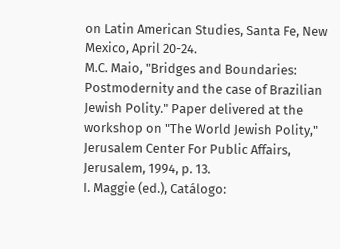on Latin American Studies, Santa Fe, New Mexico, April 20-24.
M.C. Maio, "Bridges and Boundaries: Postmodernity and the case of Brazilian Jewish Polity." Paper delivered at the workshop on "The World Jewish Polity," Jerusalem Center For Public Affairs, Jerusalem, 1994, p. 13.
I. Maggie (ed.), Catálogo: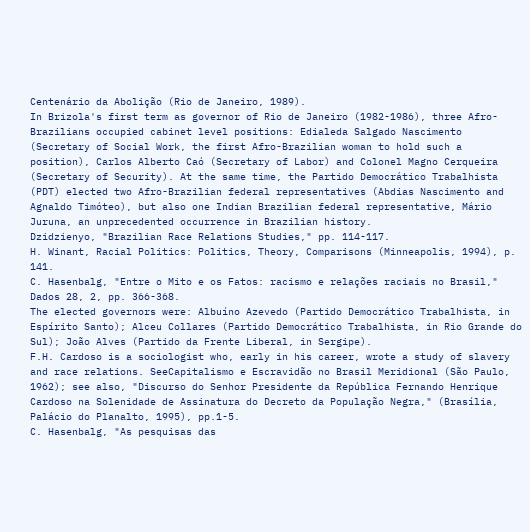Centenário da Abolição (Rio de Janeiro, 1989).
In Brizola's first term as governor of Rio de Janeiro (1982-1986), three Afro-Brazilians occupied cabinet level positions: Edialeda Salgado Nascimento (Secretary of Social Work, the first Afro-Brazilian woman to hold such a position), Carlos Alberto Caó (Secretary of Labor) and Colonel Magno Cerqueira (Secretary of Security). At the same time, the Partido Democrático Trabalhista (PDT) elected two Afro-Brazilian federal representatives (Abdias Nascimento and Agnaldo Timóteo), but also one Indian Brazilian federal representative, Mário Juruna, an unprecedented occurrence in Brazilian history.
Dzidzienyo, "Brazilian Race Relations Studies," pp. 114-117.
H. Winant, Racial Politics: Politics, Theory, Comparisons (Minneapolis, 1994), p. 141.
C. Hasenbalg, "Entre o Mito e os Fatos: racismo e relações raciais no Brasil," Dados 28, 2, pp. 366-368.
The elected governors were: Albuíno Azevedo (Partido Democrático Trabalhista, in Espírito Santo); Alceu Collares (Partido Democrático Trabalhista, in Rio Grande do Sul); João Alves (Partido da Frente Liberal, in Sergipe).
F.H. Cardoso is a sociologist who, early in his career, wrote a study of slavery and race relations. SeeCapitalismo e Escravidão no Brasil Meridional (São Paulo, 1962); see also, "Discurso do Senhor Presidente da República Fernando Henrique Cardoso na Solenidade de Assinatura do Decreto da População Negra," (Brasília, Palácio do Planalto, 1995), pp.1-5.
C. Hasenbalg, "As pesquisas das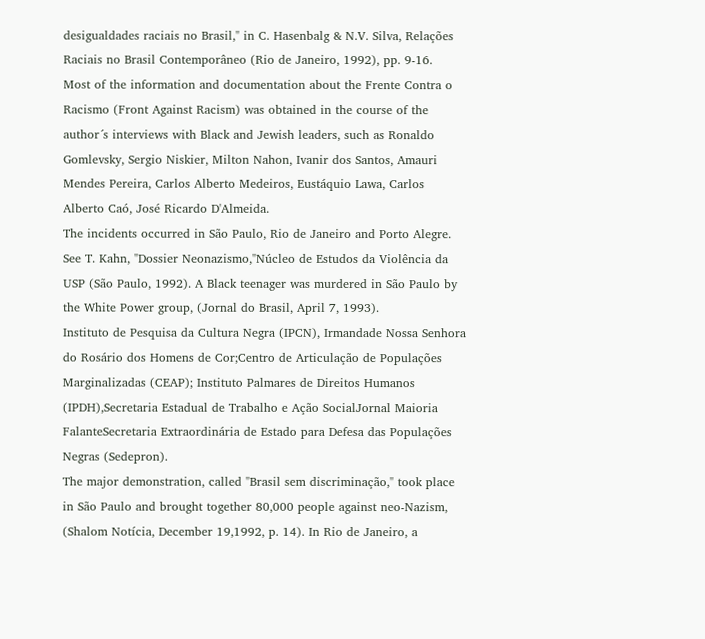desigualdades raciais no Brasil," in C. Hasenbalg & N.V. Silva, Relações Raciais no Brasil Contemporâneo (Rio de Janeiro, 1992), pp. 9-16.
Most of the information and documentation about the Frente Contra o Racismo (Front Against Racism) was obtained in the course of the author´s interviews with Black and Jewish leaders, such as Ronaldo Gomlevsky, Sergio Niskier, Milton Nahon, Ivanir dos Santos, Amauri Mendes Pereira, Carlos Alberto Medeiros, Eustáquio Lawa, Carlos Alberto Caó, José Ricardo D'Almeida.
The incidents occurred in São Paulo, Rio de Janeiro and Porto Alegre. See T. Kahn, "Dossier Neonazismo,"Núcleo de Estudos da Violência da USP (São Paulo, 1992). A Black teenager was murdered in São Paulo by the White Power group, (Jornal do Brasil, April 7, 1993).
Instituto de Pesquisa da Cultura Negra (IPCN), Irmandade Nossa Senhora do Rosário dos Homens de Cor;Centro de Articulação de Populações Marginalizadas (CEAP); Instituto Palmares de Direitos Humanos (IPDH),Secretaria Estadual de Trabalho e Ação SocialJornal Maioria FalanteSecretaria Extraordinária de Estado para Defesa das Populações Negras (Sedepron).
The major demonstration, called "Brasil sem discriminação," took place in São Paulo and brought together 80,000 people against neo-Nazism, (Shalom Notícia, December 19,1992, p. 14). In Rio de Janeiro, a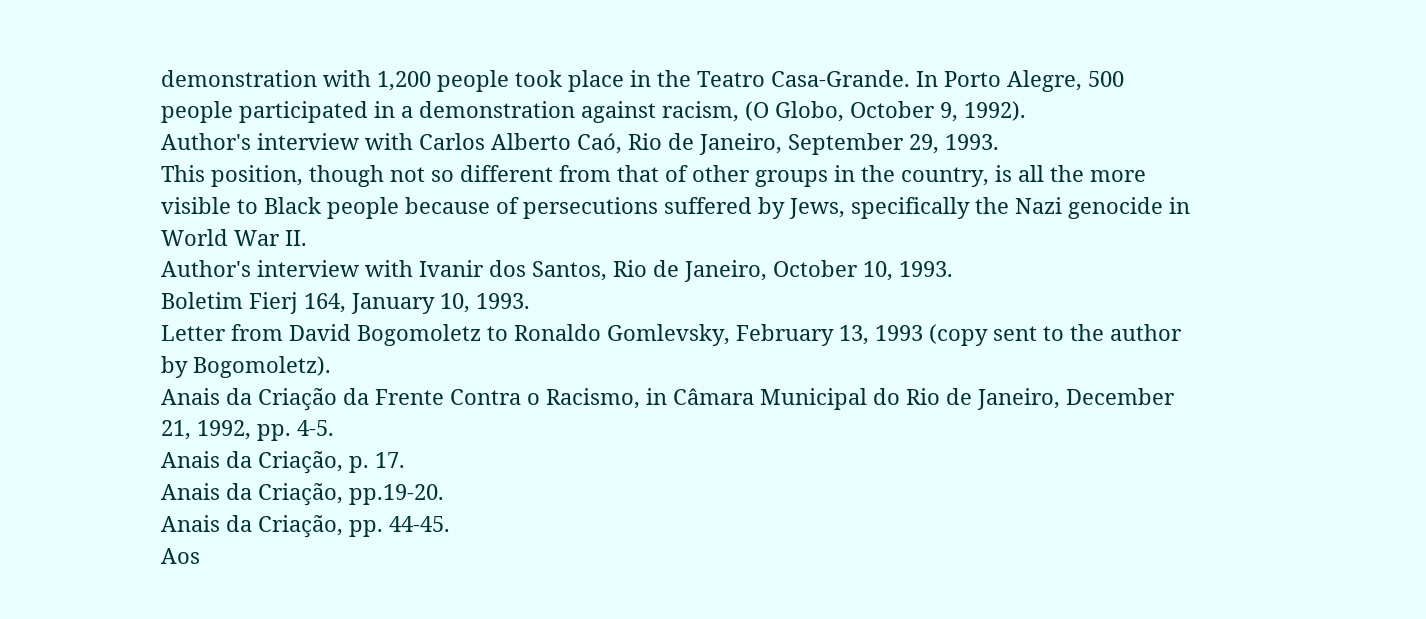demonstration with 1,200 people took place in the Teatro Casa-Grande. In Porto Alegre, 500 people participated in a demonstration against racism, (O Globo, October 9, 1992).
Author's interview with Carlos Alberto Caó, Rio de Janeiro, September 29, 1993.
This position, though not so different from that of other groups in the country, is all the more visible to Black people because of persecutions suffered by Jews, specifically the Nazi genocide in World War II.
Author's interview with Ivanir dos Santos, Rio de Janeiro, October 10, 1993.
Boletim Fierj 164, January 10, 1993.
Letter from David Bogomoletz to Ronaldo Gomlevsky, February 13, 1993 (copy sent to the author by Bogomoletz).
Anais da Criação da Frente Contra o Racismo, in Câmara Municipal do Rio de Janeiro, December 21, 1992, pp. 4-5.
Anais da Criação, p. 17.
Anais da Criação, pp.19-20.
Anais da Criação, pp. 44-45.
Aos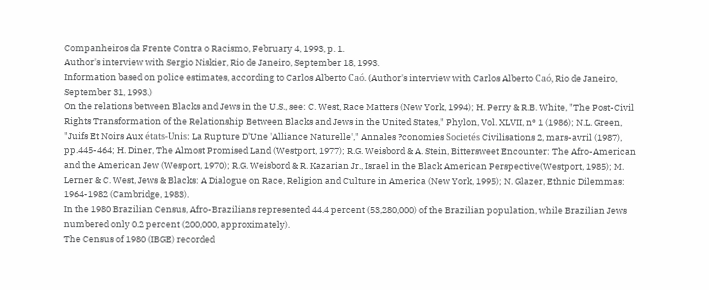Companheiros da Frente Contra o Racismo, February 4, 1993, p. 1.
Author's interview with Sergio Niskier, Rio de Janeiro, September 18, 1993.
Information based on police estimates, according to Carlos Alberto Caó. (Author's interview with Carlos Alberto Caó, Rio de Janeiro, September 31, 1993.)
On the relations between Blacks and Jews in the U.S., see: C. West, Race Matters (New York, 1994); H. Perry & R.B. White, "The Post-Civil Rights Transformation of the Relationship Between Blacks and Jews in the United States," Phylon, Vol. XLVII, nº 1 (1986); N.L. Green, "Juifs Et Noirs Aux états-Unis: La Rupture D'Une 'Alliance Naturelle'," Annales ?conomies Societés Civilisations 2, mars-avril (1987), pp.445-464; H. Diner, The Almost Promised Land (Westport, 1977); R.G. Weisbord & A. Stein, Bittersweet Encounter: The Afro-American and the American Jew (Wesport, 1970); R.G. Weisbord & R. Kazarian Jr., Israel in the Black American Perspective(Westport, 1985); M. Lerner & C. West, Jews & Blacks: A Dialogue on Race, Religion and Culture in America (New York, 1995); N. Glazer, Ethnic Dilemmas: 1964-1982 (Cambridge, 1983).
In the 1980 Brazilian Census, Afro-Brazilians represented 44.4 percent (53,280,000) of the Brazilian population, while Brazilian Jews numbered only 0.2 percent (200,000, approximately).
The Census of 1980 (IBGE) recorded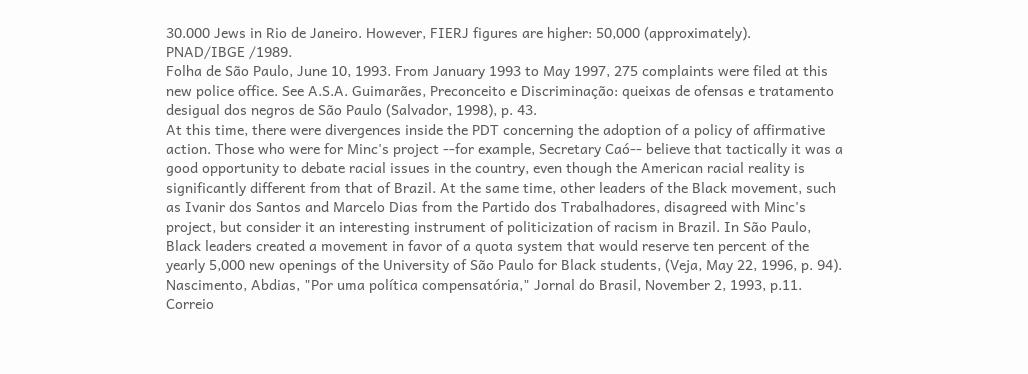30.000 Jews in Rio de Janeiro. However, FIERJ figures are higher: 50,000 (approximately).
PNAD/IBGE /1989.
Folha de São Paulo, June 10, 1993. From January 1993 to May 1997, 275 complaints were filed at this new police office. See A.S.A. Guimarães, Preconceito e Discriminação: queixas de ofensas e tratamento desigual dos negros de São Paulo (Salvador, 1998), p. 43.
At this time, there were divergences inside the PDT concerning the adoption of a policy of affirmative action. Those who were for Minc's project --for example, Secretary Caó-- believe that tactically it was a good opportunity to debate racial issues in the country, even though the American racial reality is significantly different from that of Brazil. At the same time, other leaders of the Black movement, such as Ivanir dos Santos and Marcelo Dias from the Partido dos Trabalhadores, disagreed with Minc's project, but consider it an interesting instrument of politicization of racism in Brazil. In São Paulo, Black leaders created a movement in favor of a quota system that would reserve ten percent of the yearly 5,000 new openings of the University of São Paulo for Black students, (Veja, May 22, 1996, p. 94).
Nascimento, Abdias, "Por uma política compensatória," Jornal do Brasil, November 2, 1993, p.11.
Correio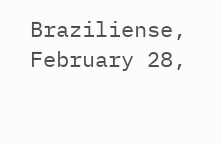Braziliense, February 28,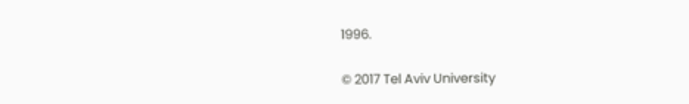1996.

© 2017 Tel Aviv University